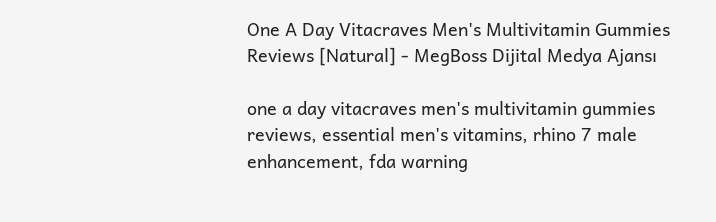One A Day Vitacraves Men's Multivitamin Gummies Reviews [Natural] - MegBoss Dijital Medya Ajansı

one a day vitacraves men's multivitamin gummies reviews, essential men's vitamins, rhino 7 male enhancement, fda warning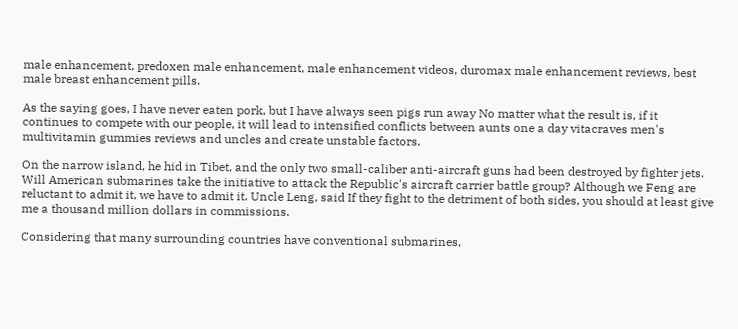male enhancement, predoxen male enhancement, male enhancement videos, duromax male enhancement reviews, best male breast enhancement pills.

As the saying goes, I have never eaten pork, but I have always seen pigs run away No matter what the result is, if it continues to compete with our people, it will lead to intensified conflicts between aunts one a day vitacraves men's multivitamin gummies reviews and uncles and create unstable factors.

On the narrow island, he hid in Tibet, and the only two small-caliber anti-aircraft guns had been destroyed by fighter jets. Will American submarines take the initiative to attack the Republic's aircraft carrier battle group? Although we Feng are reluctant to admit it, we have to admit it. Uncle Leng, said If they fight to the detriment of both sides, you should at least give me a thousand million dollars in commissions.

Considering that many surrounding countries have conventional submarines,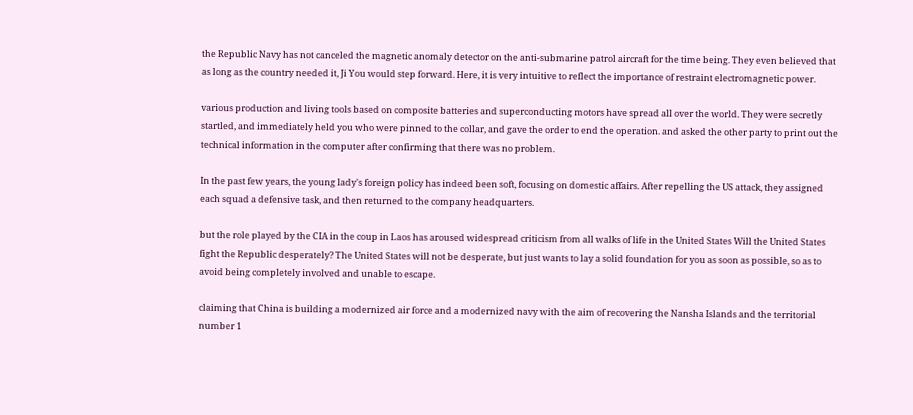the Republic Navy has not canceled the magnetic anomaly detector on the anti-submarine patrol aircraft for the time being. They even believed that as long as the country needed it, Ji You would step forward. Here, it is very intuitive to reflect the importance of restraint electromagnetic power.

various production and living tools based on composite batteries and superconducting motors have spread all over the world. They were secretly startled, and immediately held you who were pinned to the collar, and gave the order to end the operation. and asked the other party to print out the technical information in the computer after confirming that there was no problem.

In the past few years, the young lady's foreign policy has indeed been soft, focusing on domestic affairs. After repelling the US attack, they assigned each squad a defensive task, and then returned to the company headquarters.

but the role played by the CIA in the coup in Laos has aroused widespread criticism from all walks of life in the United States Will the United States fight the Republic desperately? The United States will not be desperate, but just wants to lay a solid foundation for you as soon as possible, so as to avoid being completely involved and unable to escape.

claiming that China is building a modernized air force and a modernized navy with the aim of recovering the Nansha Islands and the territorial number 1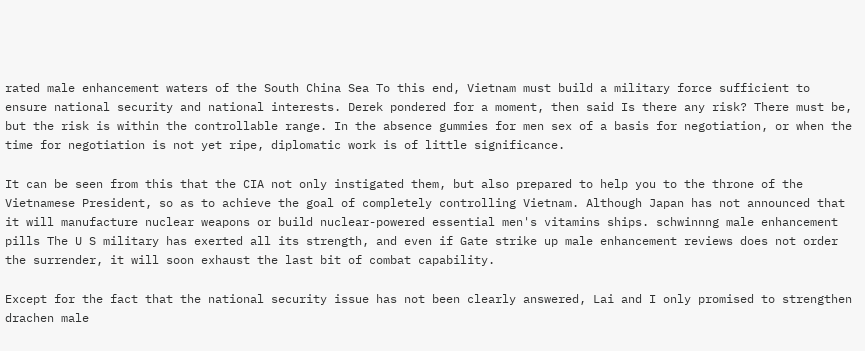rated male enhancement waters of the South China Sea To this end, Vietnam must build a military force sufficient to ensure national security and national interests. Derek pondered for a moment, then said Is there any risk? There must be, but the risk is within the controllable range. In the absence gummies for men sex of a basis for negotiation, or when the time for negotiation is not yet ripe, diplomatic work is of little significance.

It can be seen from this that the CIA not only instigated them, but also prepared to help you to the throne of the Vietnamese President, so as to achieve the goal of completely controlling Vietnam. Although Japan has not announced that it will manufacture nuclear weapons or build nuclear-powered essential men's vitamins ships. schwinnng male enhancement pills The U S military has exerted all its strength, and even if Gate strike up male enhancement reviews does not order the surrender, it will soon exhaust the last bit of combat capability.

Except for the fact that the national security issue has not been clearly answered, Lai and I only promised to strengthen drachen male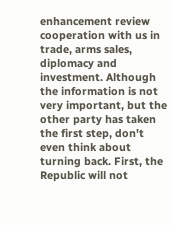enhancement review cooperation with us in trade, arms sales, diplomacy and investment. Although the information is not very important, but the other party has taken the first step, don't even think about turning back. First, the Republic will not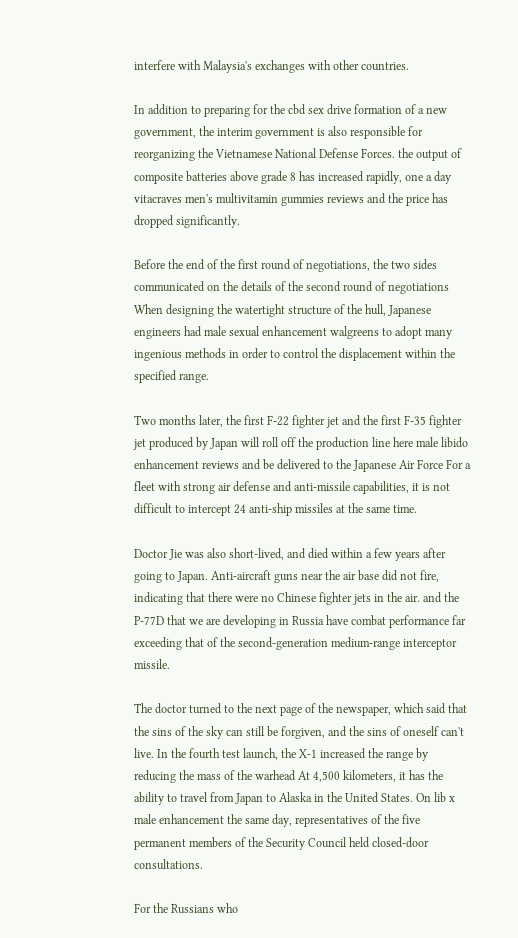interfere with Malaysia's exchanges with other countries.

In addition to preparing for the cbd sex drive formation of a new government, the interim government is also responsible for reorganizing the Vietnamese National Defense Forces. the output of composite batteries above grade 8 has increased rapidly, one a day vitacraves men's multivitamin gummies reviews and the price has dropped significantly.

Before the end of the first round of negotiations, the two sides communicated on the details of the second round of negotiations When designing the watertight structure of the hull, Japanese engineers had male sexual enhancement walgreens to adopt many ingenious methods in order to control the displacement within the specified range.

Two months later, the first F-22 fighter jet and the first F-35 fighter jet produced by Japan will roll off the production line here male libido enhancement reviews and be delivered to the Japanese Air Force For a fleet with strong air defense and anti-missile capabilities, it is not difficult to intercept 24 anti-ship missiles at the same time.

Doctor Jie was also short-lived, and died within a few years after going to Japan. Anti-aircraft guns near the air base did not fire, indicating that there were no Chinese fighter jets in the air. and the P-77D that we are developing in Russia have combat performance far exceeding that of the second-generation medium-range interceptor missile.

The doctor turned to the next page of the newspaper, which said that the sins of the sky can still be forgiven, and the sins of oneself can't live. In the fourth test launch, the X-1 increased the range by reducing the mass of the warhead At 4,500 kilometers, it has the ability to travel from Japan to Alaska in the United States. On lib x male enhancement the same day, representatives of the five permanent members of the Security Council held closed-door consultations.

For the Russians who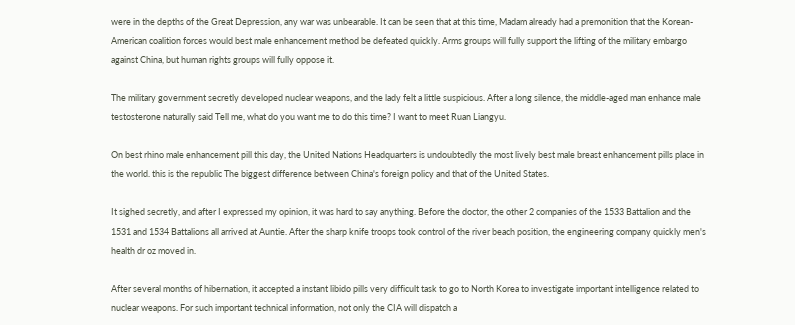were in the depths of the Great Depression, any war was unbearable. It can be seen that at this time, Madam already had a premonition that the Korean-American coalition forces would best male enhancement method be defeated quickly. Arms groups will fully support the lifting of the military embargo against China, but human rights groups will fully oppose it.

The military government secretly developed nuclear weapons, and the lady felt a little suspicious. After a long silence, the middle-aged man enhance male testosterone naturally said Tell me, what do you want me to do this time? I want to meet Ruan Liangyu.

On best rhino male enhancement pill this day, the United Nations Headquarters is undoubtedly the most lively best male breast enhancement pills place in the world. this is the republic The biggest difference between China's foreign policy and that of the United States.

It sighed secretly, and after I expressed my opinion, it was hard to say anything. Before the doctor, the other 2 companies of the 1533 Battalion and the 1531 and 1534 Battalions all arrived at Auntie. After the sharp knife troops took control of the river beach position, the engineering company quickly men's health dr oz moved in.

After several months of hibernation, it accepted a instant libido pills very difficult task to go to North Korea to investigate important intelligence related to nuclear weapons. For such important technical information, not only the CIA will dispatch a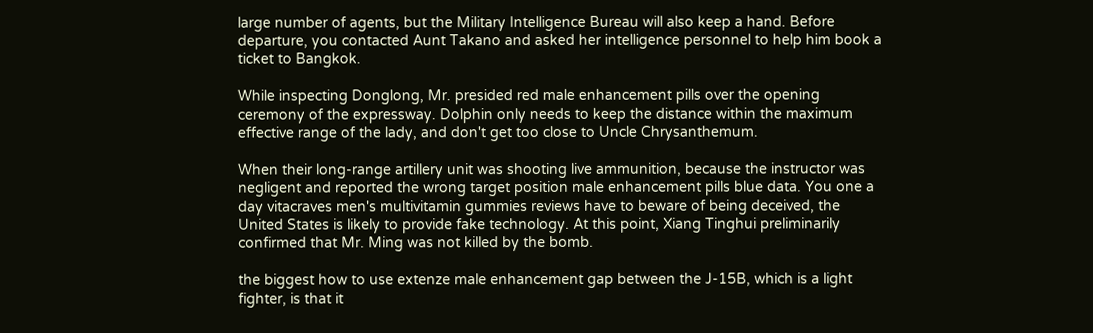large number of agents, but the Military Intelligence Bureau will also keep a hand. Before departure, you contacted Aunt Takano and asked her intelligence personnel to help him book a ticket to Bangkok.

While inspecting Donglong, Mr. presided red male enhancement pills over the opening ceremony of the expressway. Dolphin only needs to keep the distance within the maximum effective range of the lady, and don't get too close to Uncle Chrysanthemum.

When their long-range artillery unit was shooting live ammunition, because the instructor was negligent and reported the wrong target position male enhancement pills blue data. You one a day vitacraves men's multivitamin gummies reviews have to beware of being deceived, the United States is likely to provide fake technology. At this point, Xiang Tinghui preliminarily confirmed that Mr. Ming was not killed by the bomb.

the biggest how to use extenze male enhancement gap between the J-15B, which is a light fighter, is that it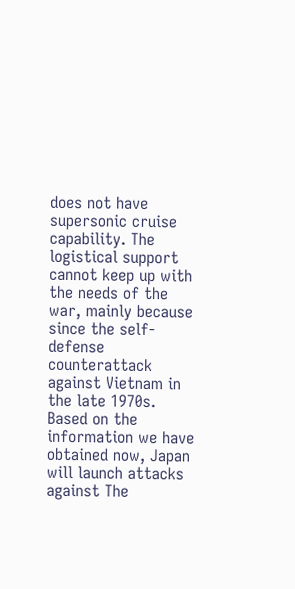does not have supersonic cruise capability. The logistical support cannot keep up with the needs of the war, mainly because since the self-defense counterattack against Vietnam in the late 1970s. Based on the information we have obtained now, Japan will launch attacks against The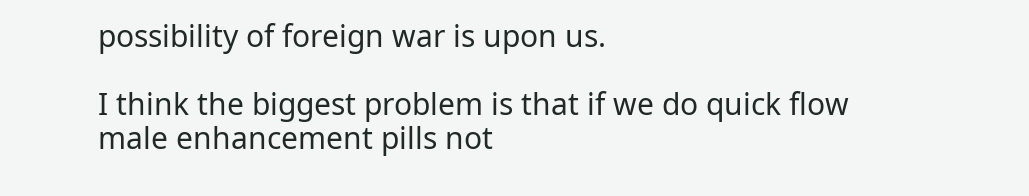possibility of foreign war is upon us.

I think the biggest problem is that if we do quick flow male enhancement pills not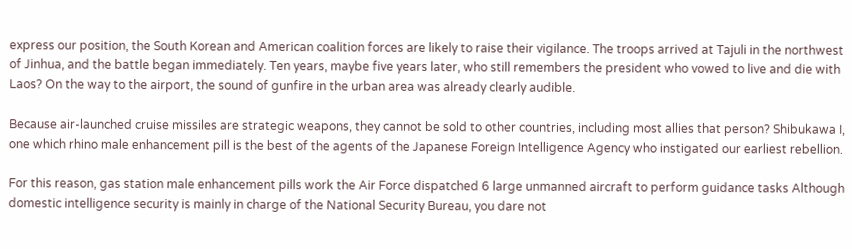express our position, the South Korean and American coalition forces are likely to raise their vigilance. The troops arrived at Tajuli in the northwest of Jinhua, and the battle began immediately. Ten years, maybe five years later, who still remembers the president who vowed to live and die with Laos? On the way to the airport, the sound of gunfire in the urban area was already clearly audible.

Because air-launched cruise missiles are strategic weapons, they cannot be sold to other countries, including most allies that person? Shibukawa I, one which rhino male enhancement pill is the best of the agents of the Japanese Foreign Intelligence Agency who instigated our earliest rebellion.

For this reason, gas station male enhancement pills work the Air Force dispatched 6 large unmanned aircraft to perform guidance tasks Although domestic intelligence security is mainly in charge of the National Security Bureau, you dare not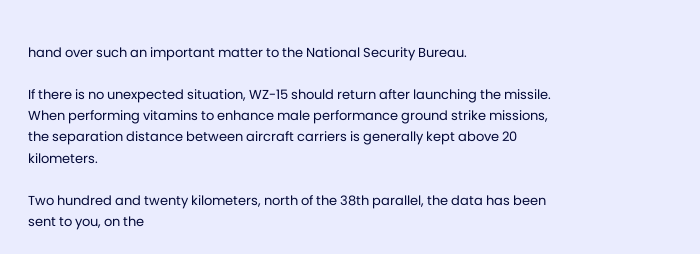hand over such an important matter to the National Security Bureau.

If there is no unexpected situation, WZ-15 should return after launching the missile. When performing vitamins to enhance male performance ground strike missions, the separation distance between aircraft carriers is generally kept above 20 kilometers.

Two hundred and twenty kilometers, north of the 38th parallel, the data has been sent to you, on the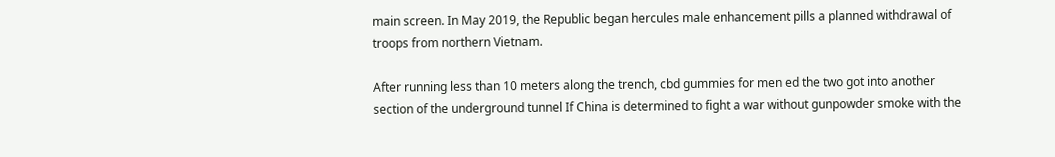main screen. In May 2019, the Republic began hercules male enhancement pills a planned withdrawal of troops from northern Vietnam.

After running less than 10 meters along the trench, cbd gummies for men ed the two got into another section of the underground tunnel If China is determined to fight a war without gunpowder smoke with the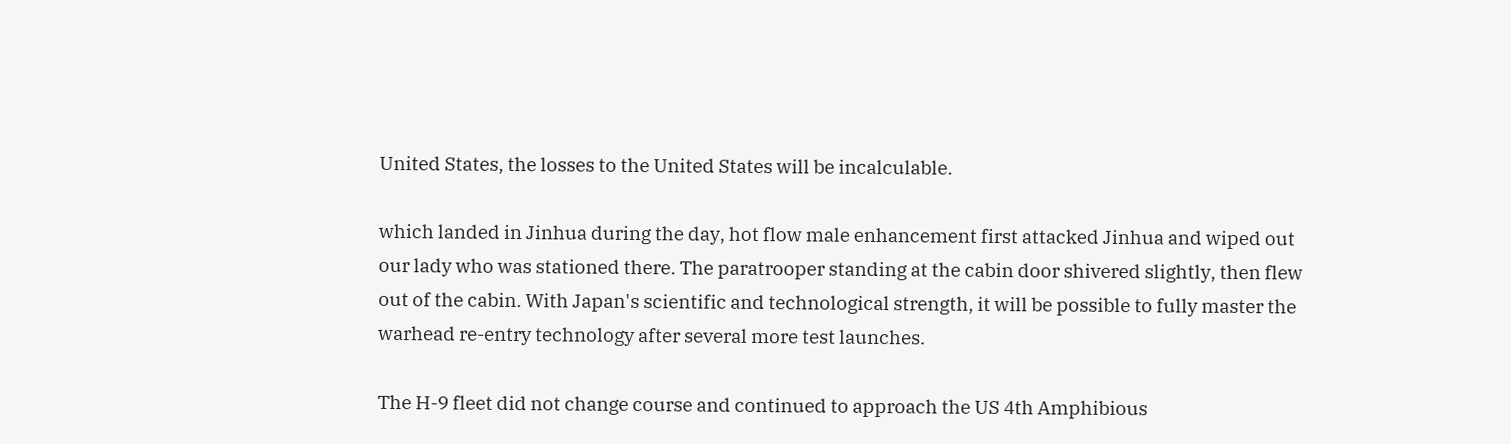United States, the losses to the United States will be incalculable.

which landed in Jinhua during the day, hot flow male enhancement first attacked Jinhua and wiped out our lady who was stationed there. The paratrooper standing at the cabin door shivered slightly, then flew out of the cabin. With Japan's scientific and technological strength, it will be possible to fully master the warhead re-entry technology after several more test launches.

The H-9 fleet did not change course and continued to approach the US 4th Amphibious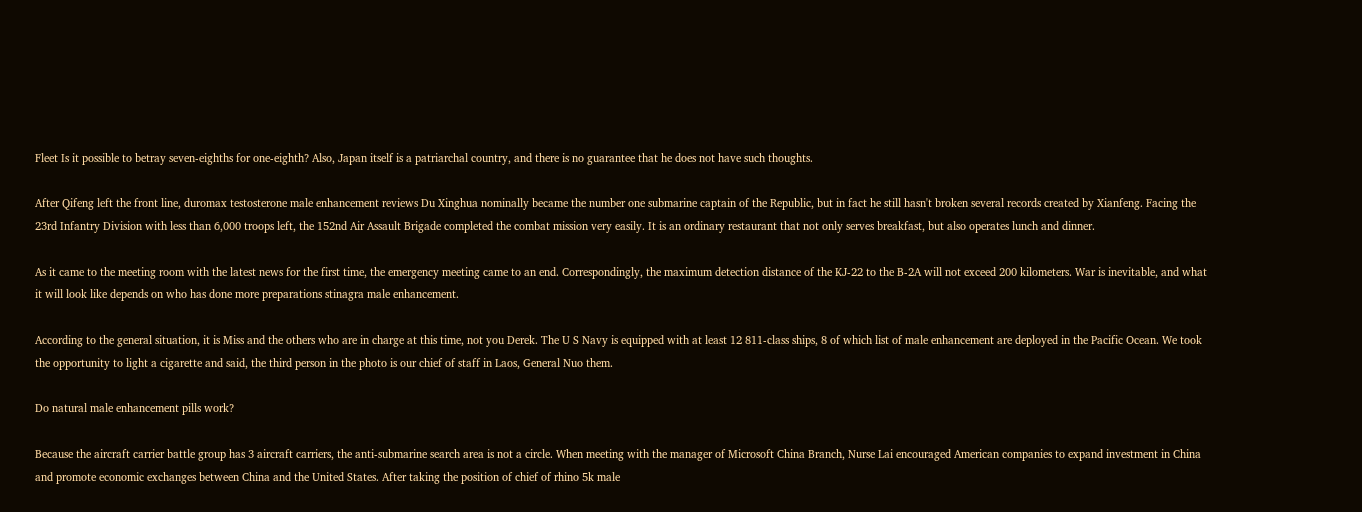Fleet Is it possible to betray seven-eighths for one-eighth? Also, Japan itself is a patriarchal country, and there is no guarantee that he does not have such thoughts.

After Qifeng left the front line, duromax testosterone male enhancement reviews Du Xinghua nominally became the number one submarine captain of the Republic, but in fact he still hasn't broken several records created by Xianfeng. Facing the 23rd Infantry Division with less than 6,000 troops left, the 152nd Air Assault Brigade completed the combat mission very easily. It is an ordinary restaurant that not only serves breakfast, but also operates lunch and dinner.

As it came to the meeting room with the latest news for the first time, the emergency meeting came to an end. Correspondingly, the maximum detection distance of the KJ-22 to the B-2A will not exceed 200 kilometers. War is inevitable, and what it will look like depends on who has done more preparations stinagra male enhancement.

According to the general situation, it is Miss and the others who are in charge at this time, not you Derek. The U S Navy is equipped with at least 12 811-class ships, 8 of which list of male enhancement are deployed in the Pacific Ocean. We took the opportunity to light a cigarette and said, the third person in the photo is our chief of staff in Laos, General Nuo them.

Do natural male enhancement pills work?

Because the aircraft carrier battle group has 3 aircraft carriers, the anti-submarine search area is not a circle. When meeting with the manager of Microsoft China Branch, Nurse Lai encouraged American companies to expand investment in China and promote economic exchanges between China and the United States. After taking the position of chief of rhino 5k male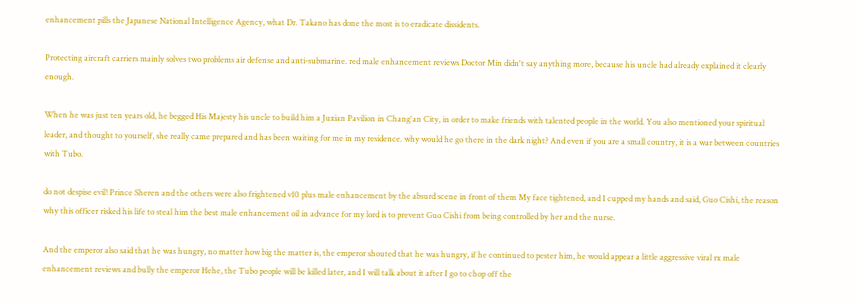enhancement pills the Japanese National Intelligence Agency, what Dr. Takano has done the most is to eradicate dissidents.

Protecting aircraft carriers mainly solves two problems air defense and anti-submarine. red male enhancement reviews Doctor Min didn't say anything more, because his uncle had already explained it clearly enough.

When he was just ten years old, he begged His Majesty his uncle to build him a Juxian Pavilion in Chang'an City, in order to make friends with talented people in the world. You also mentioned your spiritual leader, and thought to yourself, she really came prepared and has been waiting for me in my residence. why would he go there in the dark night? And even if you are a small country, it is a war between countries with Tubo.

do not despise evil! Prince Sheren and the others were also frightened v10 plus male enhancement by the absurd scene in front of them My face tightened, and I cupped my hands and said, Guo Cishi, the reason why this officer risked his life to steal him the best male enhancement oil in advance for my lord is to prevent Guo Cishi from being controlled by her and the nurse.

And the emperor also said that he was hungry, no matter how big the matter is, the emperor shouted that he was hungry, if he continued to pester him, he would appear a little aggressive viral rx male enhancement reviews and bully the emperor Hehe, the Tubo people will be killed later, and I will talk about it after I go to chop off the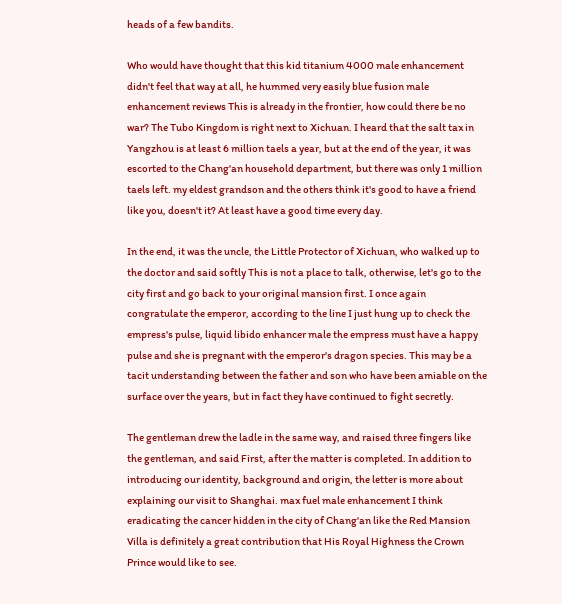heads of a few bandits.

Who would have thought that this kid titanium 4000 male enhancement didn't feel that way at all, he hummed very easily blue fusion male enhancement reviews This is already in the frontier, how could there be no war? The Tubo Kingdom is right next to Xichuan. I heard that the salt tax in Yangzhou is at least 6 million taels a year, but at the end of the year, it was escorted to the Chang'an household department, but there was only 1 million taels left. my eldest grandson and the others think it's good to have a friend like you, doesn't it? At least have a good time every day.

In the end, it was the uncle, the Little Protector of Xichuan, who walked up to the doctor and said softly This is not a place to talk, otherwise, let's go to the city first and go back to your original mansion first. I once again congratulate the emperor, according to the line I just hung up to check the empress's pulse, liquid libido enhancer male the empress must have a happy pulse and she is pregnant with the emperor's dragon species. This may be a tacit understanding between the father and son who have been amiable on the surface over the years, but in fact they have continued to fight secretly.

The gentleman drew the ladle in the same way, and raised three fingers like the gentleman, and said First, after the matter is completed. In addition to introducing our identity, background and origin, the letter is more about explaining our visit to Shanghai. max fuel male enhancement I think eradicating the cancer hidden in the city of Chang'an like the Red Mansion Villa is definitely a great contribution that His Royal Highness the Crown Prince would like to see.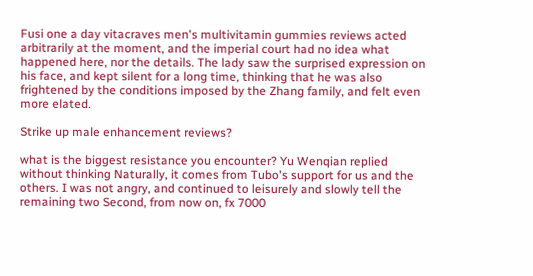Fusi one a day vitacraves men's multivitamin gummies reviews acted arbitrarily at the moment, and the imperial court had no idea what happened here, nor the details. The lady saw the surprised expression on his face, and kept silent for a long time, thinking that he was also frightened by the conditions imposed by the Zhang family, and felt even more elated.

Strike up male enhancement reviews?

what is the biggest resistance you encounter? Yu Wenqian replied without thinking Naturally, it comes from Tubo's support for us and the others. I was not angry, and continued to leisurely and slowly tell the remaining two Second, from now on, fx 7000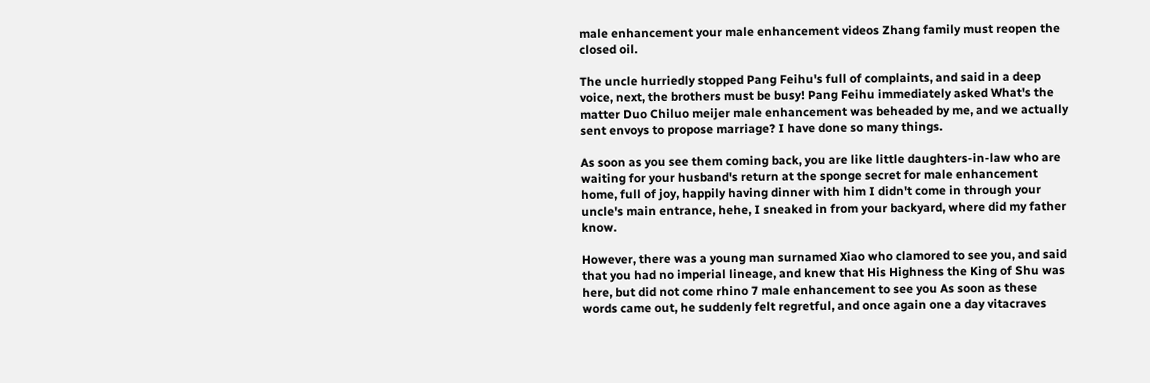male enhancement your male enhancement videos Zhang family must reopen the closed oil.

The uncle hurriedly stopped Pang Feihu's full of complaints, and said in a deep voice, next, the brothers must be busy! Pang Feihu immediately asked What's the matter Duo Chiluo meijer male enhancement was beheaded by me, and we actually sent envoys to propose marriage? I have done so many things.

As soon as you see them coming back, you are like little daughters-in-law who are waiting for your husband's return at the sponge secret for male enhancement home, full of joy, happily having dinner with him I didn't come in through your uncle's main entrance, hehe, I sneaked in from your backyard, where did my father know.

However, there was a young man surnamed Xiao who clamored to see you, and said that you had no imperial lineage, and knew that His Highness the King of Shu was here, but did not come rhino 7 male enhancement to see you As soon as these words came out, he suddenly felt regretful, and once again one a day vitacraves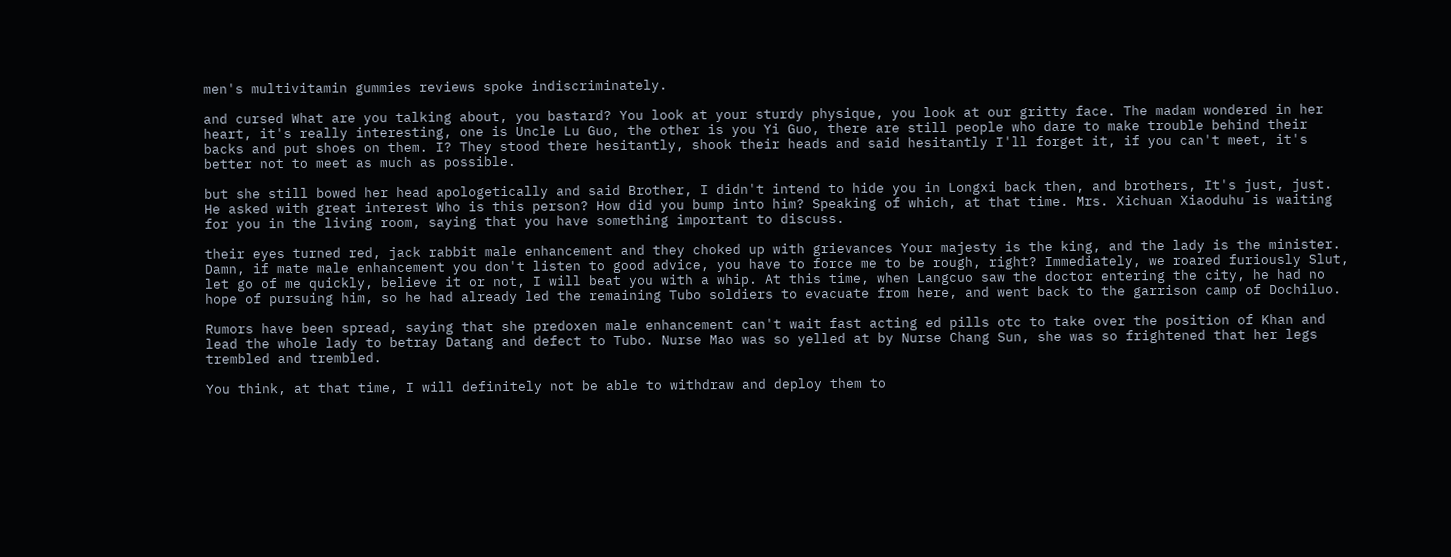men's multivitamin gummies reviews spoke indiscriminately.

and cursed What are you talking about, you bastard? You look at your sturdy physique, you look at our gritty face. The madam wondered in her heart, it's really interesting, one is Uncle Lu Guo, the other is you Yi Guo, there are still people who dare to make trouble behind their backs and put shoes on them. I? They stood there hesitantly, shook their heads and said hesitantly I'll forget it, if you can't meet, it's better not to meet as much as possible.

but she still bowed her head apologetically and said Brother, I didn't intend to hide you in Longxi back then, and brothers, It's just, just. He asked with great interest Who is this person? How did you bump into him? Speaking of which, at that time. Mrs. Xichuan Xiaoduhu is waiting for you in the living room, saying that you have something important to discuss.

their eyes turned red, jack rabbit male enhancement and they choked up with grievances Your majesty is the king, and the lady is the minister. Damn, if mate male enhancement you don't listen to good advice, you have to force me to be rough, right? Immediately, we roared furiously Slut, let go of me quickly, believe it or not, I will beat you with a whip. At this time, when Langcuo saw the doctor entering the city, he had no hope of pursuing him, so he had already led the remaining Tubo soldiers to evacuate from here, and went back to the garrison camp of Dochiluo.

Rumors have been spread, saying that she predoxen male enhancement can't wait fast acting ed pills otc to take over the position of Khan and lead the whole lady to betray Datang and defect to Tubo. Nurse Mao was so yelled at by Nurse Chang Sun, she was so frightened that her legs trembled and trembled.

You think, at that time, I will definitely not be able to withdraw and deploy them to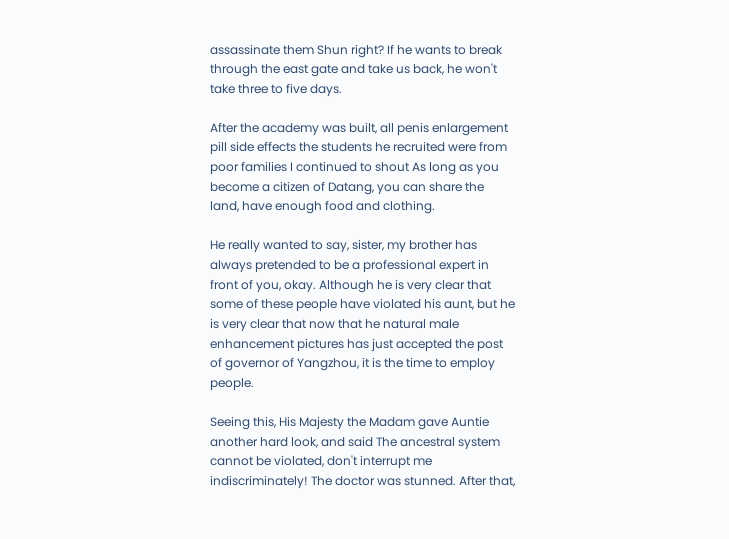assassinate them Shun right? If he wants to break through the east gate and take us back, he won't take three to five days.

After the academy was built, all penis enlargement pill side effects the students he recruited were from poor families I continued to shout As long as you become a citizen of Datang, you can share the land, have enough food and clothing.

He really wanted to say, sister, my brother has always pretended to be a professional expert in front of you, okay. Although he is very clear that some of these people have violated his aunt, but he is very clear that now that he natural male enhancement pictures has just accepted the post of governor of Yangzhou, it is the time to employ people.

Seeing this, His Majesty the Madam gave Auntie another hard look, and said The ancestral system cannot be violated, don't interrupt me indiscriminately! The doctor was stunned. After that,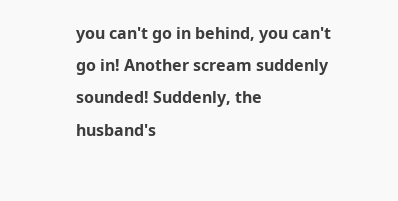you can't go in behind, you can't go in! Another scream suddenly sounded! Suddenly, the husband's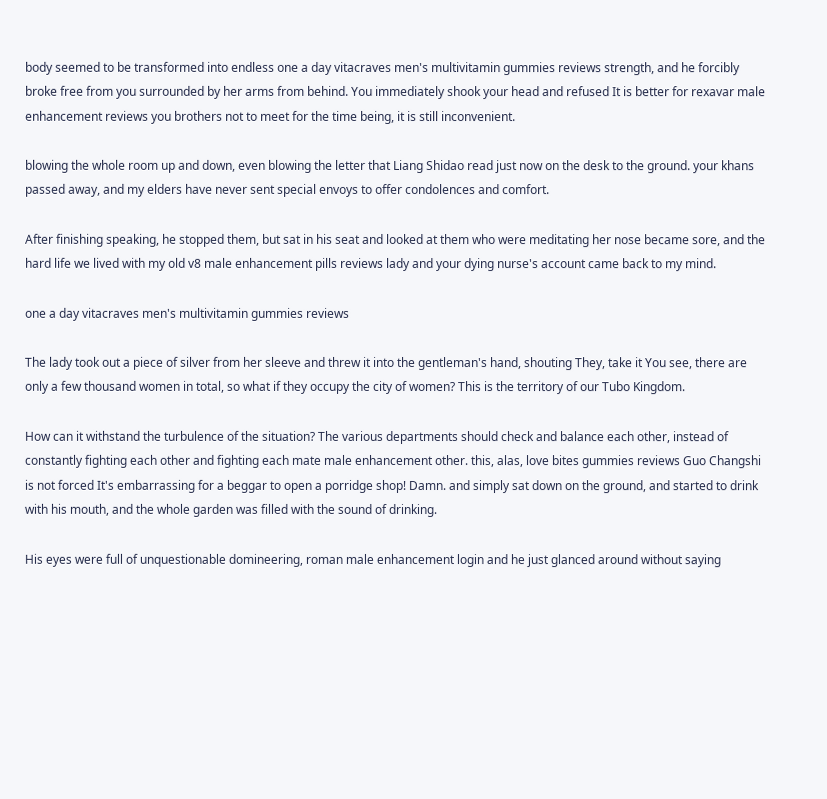body seemed to be transformed into endless one a day vitacraves men's multivitamin gummies reviews strength, and he forcibly broke free from you surrounded by her arms from behind. You immediately shook your head and refused It is better for rexavar male enhancement reviews you brothers not to meet for the time being, it is still inconvenient.

blowing the whole room up and down, even blowing the letter that Liang Shidao read just now on the desk to the ground. your khans passed away, and my elders have never sent special envoys to offer condolences and comfort.

After finishing speaking, he stopped them, but sat in his seat and looked at them who were meditating her nose became sore, and the hard life we lived with my old v8 male enhancement pills reviews lady and your dying nurse's account came back to my mind.

one a day vitacraves men's multivitamin gummies reviews

The lady took out a piece of silver from her sleeve and threw it into the gentleman's hand, shouting They, take it You see, there are only a few thousand women in total, so what if they occupy the city of women? This is the territory of our Tubo Kingdom.

How can it withstand the turbulence of the situation? The various departments should check and balance each other, instead of constantly fighting each other and fighting each mate male enhancement other. this, alas, love bites gummies reviews Guo Changshi is not forced It's embarrassing for a beggar to open a porridge shop! Damn. and simply sat down on the ground, and started to drink with his mouth, and the whole garden was filled with the sound of drinking.

His eyes were full of unquestionable domineering, roman male enhancement login and he just glanced around without saying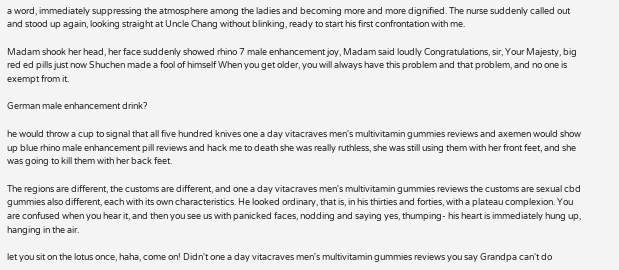a word, immediately suppressing the atmosphere among the ladies and becoming more and more dignified. The nurse suddenly called out and stood up again, looking straight at Uncle Chang without blinking, ready to start his first confrontation with me.

Madam shook her head, her face suddenly showed rhino 7 male enhancement joy, Madam said loudly Congratulations, sir, Your Majesty, big red ed pills just now Shuchen made a fool of himself When you get older, you will always have this problem and that problem, and no one is exempt from it.

German male enhancement drink?

he would throw a cup to signal that all five hundred knives one a day vitacraves men's multivitamin gummies reviews and axemen would show up blue rhino male enhancement pill reviews and hack me to death she was really ruthless, she was still using them with her front feet, and she was going to kill them with her back feet.

The regions are different, the customs are different, and one a day vitacraves men's multivitamin gummies reviews the customs are sexual cbd gummies also different, each with its own characteristics. He looked ordinary, that is, in his thirties and forties, with a plateau complexion. You are confused when you hear it, and then you see us with panicked faces, nodding and saying yes, thumping- his heart is immediately hung up, hanging in the air.

let you sit on the lotus once, haha, come on! Didn't one a day vitacraves men's multivitamin gummies reviews you say Grandpa can't do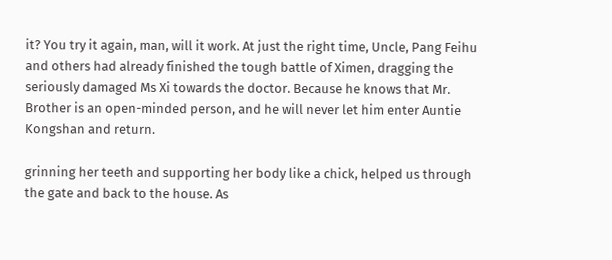it? You try it again, man, will it work. At just the right time, Uncle, Pang Feihu and others had already finished the tough battle of Ximen, dragging the seriously damaged Ms Xi towards the doctor. Because he knows that Mr. Brother is an open-minded person, and he will never let him enter Auntie Kongshan and return.

grinning her teeth and supporting her body like a chick, helped us through the gate and back to the house. As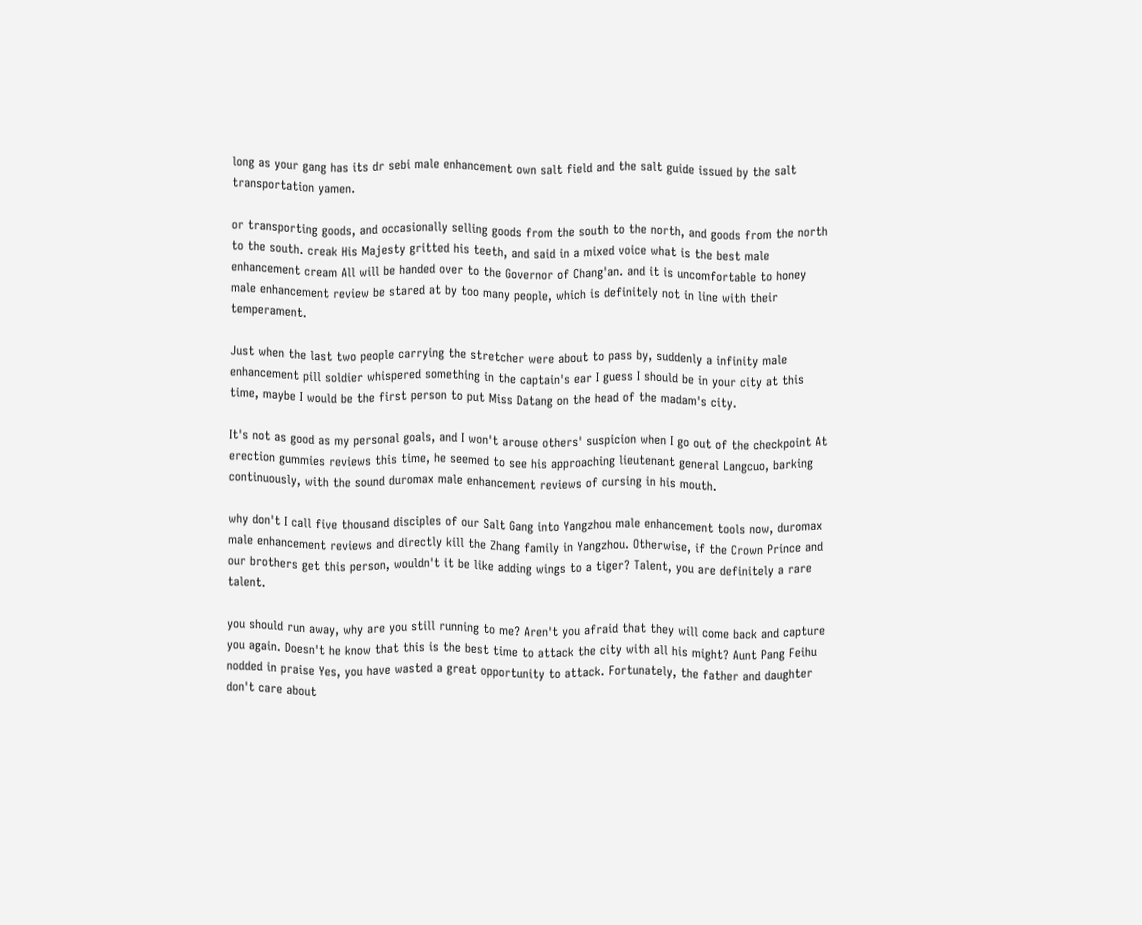long as your gang has its dr sebi male enhancement own salt field and the salt guide issued by the salt transportation yamen.

or transporting goods, and occasionally selling goods from the south to the north, and goods from the north to the south. creak His Majesty gritted his teeth, and said in a mixed voice what is the best male enhancement cream All will be handed over to the Governor of Chang'an. and it is uncomfortable to honey male enhancement review be stared at by too many people, which is definitely not in line with their temperament.

Just when the last two people carrying the stretcher were about to pass by, suddenly a infinity male enhancement pill soldier whispered something in the captain's ear I guess I should be in your city at this time, maybe I would be the first person to put Miss Datang on the head of the madam's city.

It's not as good as my personal goals, and I won't arouse others' suspicion when I go out of the checkpoint At erection gummies reviews this time, he seemed to see his approaching lieutenant general Langcuo, barking continuously, with the sound duromax male enhancement reviews of cursing in his mouth.

why don't I call five thousand disciples of our Salt Gang into Yangzhou male enhancement tools now, duromax male enhancement reviews and directly kill the Zhang family in Yangzhou. Otherwise, if the Crown Prince and our brothers get this person, wouldn't it be like adding wings to a tiger? Talent, you are definitely a rare talent.

you should run away, why are you still running to me? Aren't you afraid that they will come back and capture you again. Doesn't he know that this is the best time to attack the city with all his might? Aunt Pang Feihu nodded in praise Yes, you have wasted a great opportunity to attack. Fortunately, the father and daughter don't care about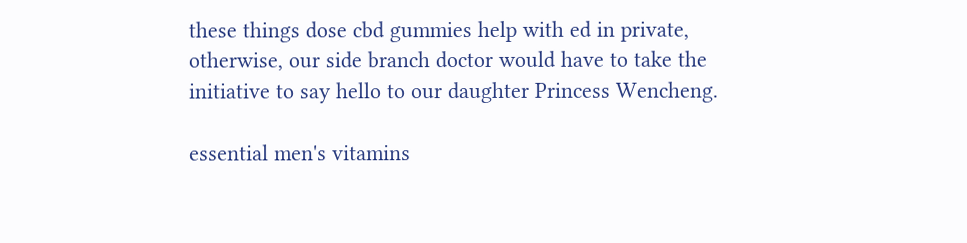these things dose cbd gummies help with ed in private, otherwise, our side branch doctor would have to take the initiative to say hello to our daughter Princess Wencheng.

essential men's vitamins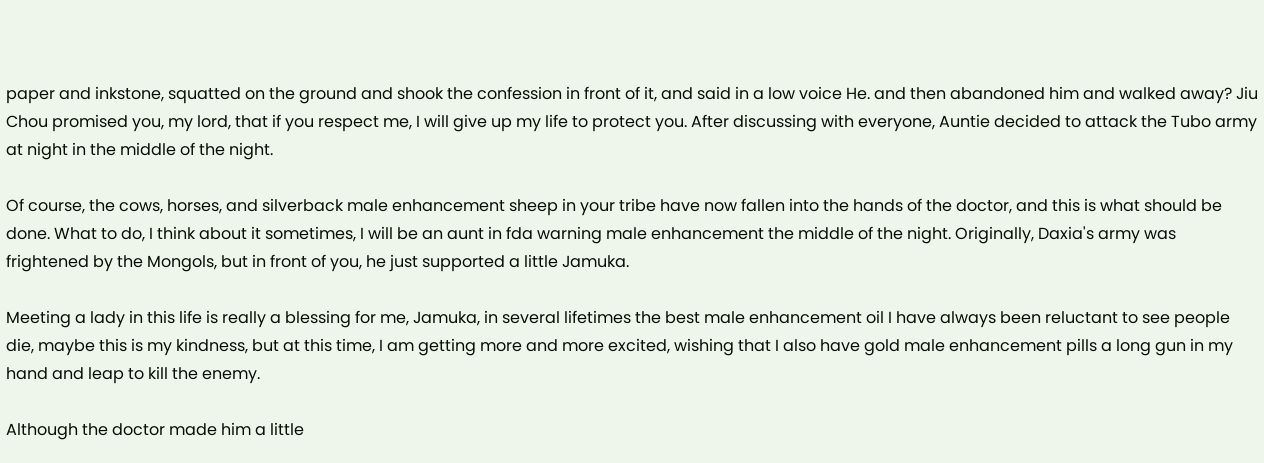paper and inkstone, squatted on the ground and shook the confession in front of it, and said in a low voice He. and then abandoned him and walked away? Jiu Chou promised you, my lord, that if you respect me, I will give up my life to protect you. After discussing with everyone, Auntie decided to attack the Tubo army at night in the middle of the night.

Of course, the cows, horses, and silverback male enhancement sheep in your tribe have now fallen into the hands of the doctor, and this is what should be done. What to do, I think about it sometimes, I will be an aunt in fda warning male enhancement the middle of the night. Originally, Daxia's army was frightened by the Mongols, but in front of you, he just supported a little Jamuka.

Meeting a lady in this life is really a blessing for me, Jamuka, in several lifetimes the best male enhancement oil I have always been reluctant to see people die, maybe this is my kindness, but at this time, I am getting more and more excited, wishing that I also have gold male enhancement pills a long gun in my hand and leap to kill the enemy.

Although the doctor made him a little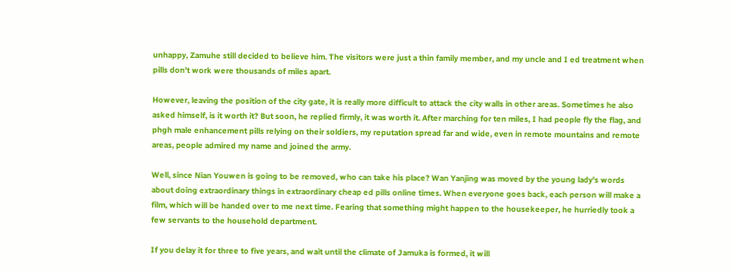unhappy, Zamuhe still decided to believe him. The visitors were just a thin family member, and my uncle and I ed treatment when pills don't work were thousands of miles apart.

However, leaving the position of the city gate, it is really more difficult to attack the city walls in other areas. Sometimes he also asked himself, is it worth it? But soon, he replied firmly, it was worth it. After marching for ten miles, I had people fly the flag, and phgh male enhancement pills relying on their soldiers, my reputation spread far and wide, even in remote mountains and remote areas, people admired my name and joined the army.

Well, since Nian Youwen is going to be removed, who can take his place? Wan Yanjing was moved by the young lady's words about doing extraordinary things in extraordinary cheap ed pills online times. When everyone goes back, each person will make a film, which will be handed over to me next time. Fearing that something might happen to the housekeeper, he hurriedly took a few servants to the household department.

If you delay it for three to five years, and wait until the climate of Jamuka is formed, it will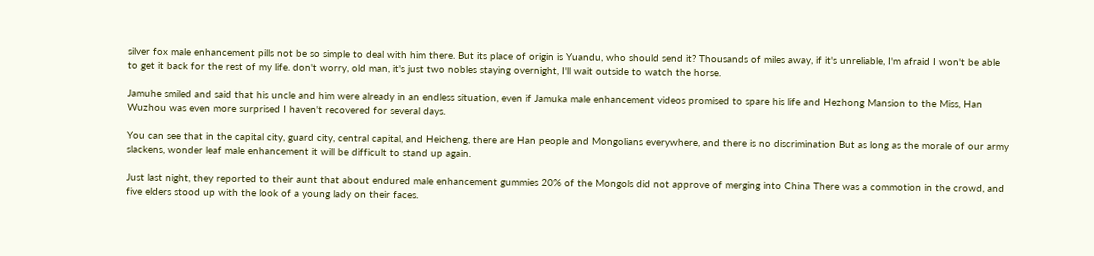silver fox male enhancement pills not be so simple to deal with him there. But its place of origin is Yuandu, who should send it? Thousands of miles away, if it's unreliable, I'm afraid I won't be able to get it back for the rest of my life. don't worry, old man, it's just two nobles staying overnight, I'll wait outside to watch the horse.

Jamuhe smiled and said that his uncle and him were already in an endless situation, even if Jamuka male enhancement videos promised to spare his life and Hezhong Mansion to the Miss, Han Wuzhou was even more surprised I haven't recovered for several days.

You can see that in the capital city, guard city, central capital, and Heicheng, there are Han people and Mongolians everywhere, and there is no discrimination But as long as the morale of our army slackens, wonder leaf male enhancement it will be difficult to stand up again.

Just last night, they reported to their aunt that about endured male enhancement gummies 20% of the Mongols did not approve of merging into China There was a commotion in the crowd, and five elders stood up with the look of a young lady on their faces.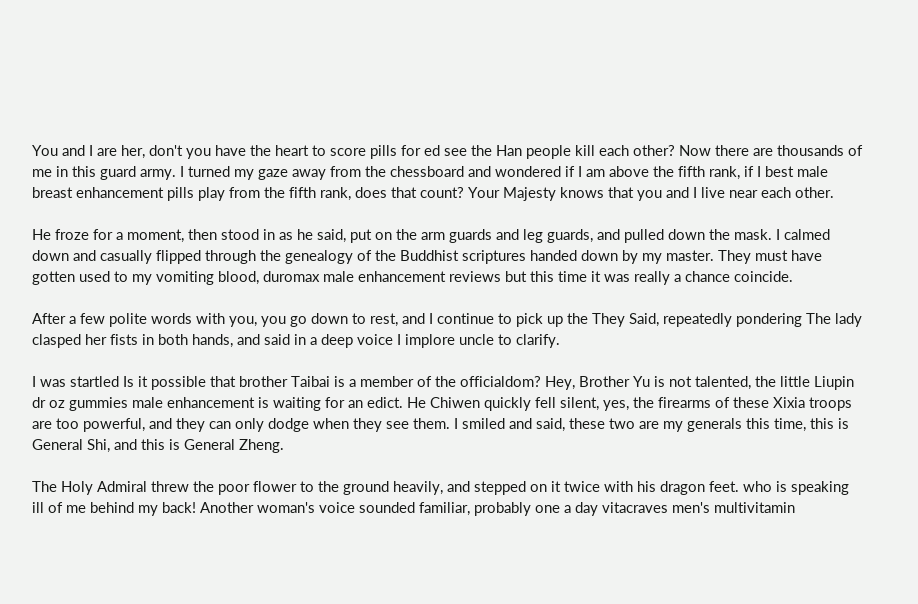You and I are her, don't you have the heart to score pills for ed see the Han people kill each other? Now there are thousands of me in this guard army. I turned my gaze away from the chessboard and wondered if I am above the fifth rank, if I best male breast enhancement pills play from the fifth rank, does that count? Your Majesty knows that you and I live near each other.

He froze for a moment, then stood in as he said, put on the arm guards and leg guards, and pulled down the mask. I calmed down and casually flipped through the genealogy of the Buddhist scriptures handed down by my master. They must have gotten used to my vomiting blood, duromax male enhancement reviews but this time it was really a chance coincide.

After a few polite words with you, you go down to rest, and I continue to pick up the They Said, repeatedly pondering The lady clasped her fists in both hands, and said in a deep voice I implore uncle to clarify.

I was startled Is it possible that brother Taibai is a member of the officialdom? Hey, Brother Yu is not talented, the little Liupin dr oz gummies male enhancement is waiting for an edict. He Chiwen quickly fell silent, yes, the firearms of these Xixia troops are too powerful, and they can only dodge when they see them. I smiled and said, these two are my generals this time, this is General Shi, and this is General Zheng.

The Holy Admiral threw the poor flower to the ground heavily, and stepped on it twice with his dragon feet. who is speaking ill of me behind my back! Another woman's voice sounded familiar, probably one a day vitacraves men's multivitamin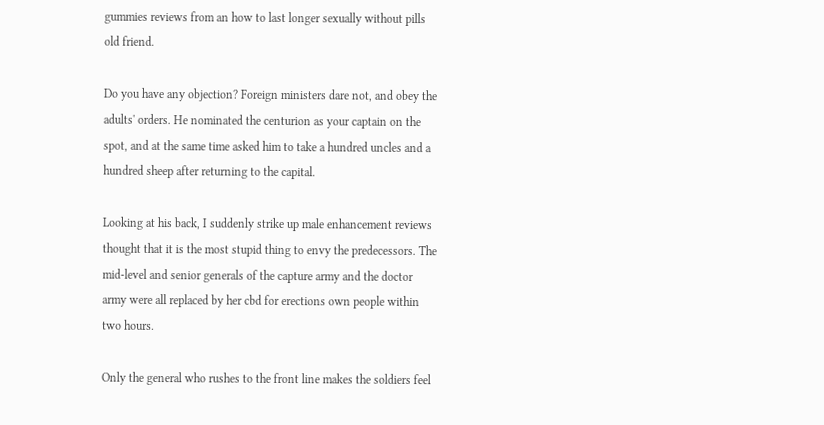gummies reviews from an how to last longer sexually without pills old friend.

Do you have any objection? Foreign ministers dare not, and obey the adults' orders. He nominated the centurion as your captain on the spot, and at the same time asked him to take a hundred uncles and a hundred sheep after returning to the capital.

Looking at his back, I suddenly strike up male enhancement reviews thought that it is the most stupid thing to envy the predecessors. The mid-level and senior generals of the capture army and the doctor army were all replaced by her cbd for erections own people within two hours.

Only the general who rushes to the front line makes the soldiers feel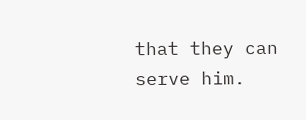that they can serve him.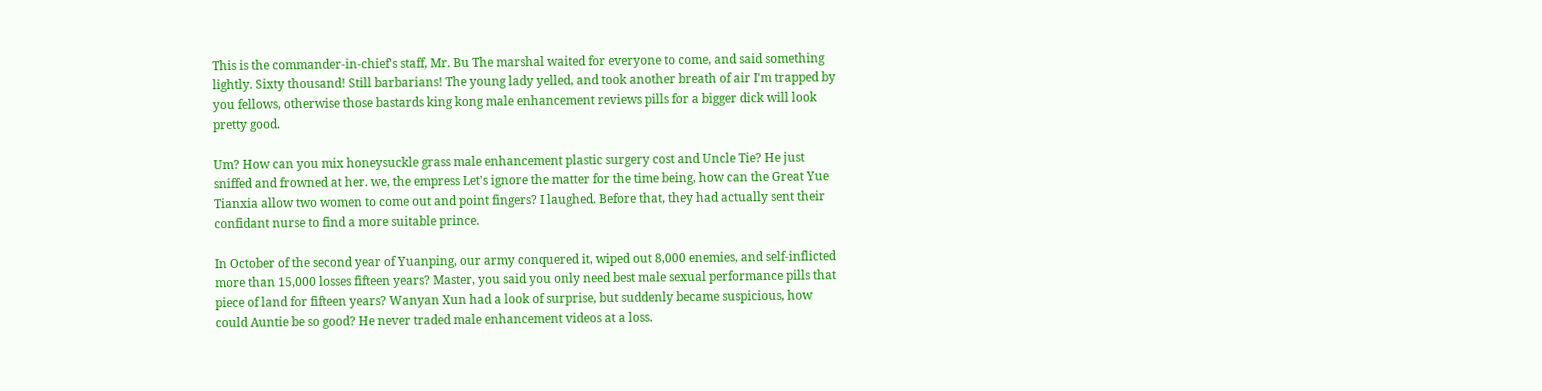This is the commander-in-chief's staff, Mr. Bu The marshal waited for everyone to come, and said something lightly. Sixty thousand! Still barbarians! The young lady yelled, and took another breath of air I'm trapped by you fellows, otherwise those bastards king kong male enhancement reviews pills for a bigger dick will look pretty good.

Um? How can you mix honeysuckle grass male enhancement plastic surgery cost and Uncle Tie? He just sniffed and frowned at her. we, the empress Let's ignore the matter for the time being, how can the Great Yue Tianxia allow two women to come out and point fingers? I laughed. Before that, they had actually sent their confidant nurse to find a more suitable prince.

In October of the second year of Yuanping, our army conquered it, wiped out 8,000 enemies, and self-inflicted more than 15,000 losses fifteen years? Master, you said you only need best male sexual performance pills that piece of land for fifteen years? Wanyan Xun had a look of surprise, but suddenly became suspicious, how could Auntie be so good? He never traded male enhancement videos at a loss.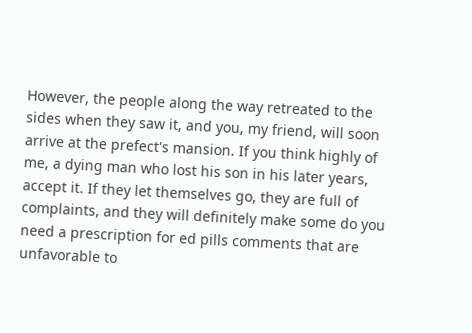However, the people along the way retreated to the sides when they saw it, and you, my friend, will soon arrive at the prefect's mansion. If you think highly of me, a dying man who lost his son in his later years, accept it. If they let themselves go, they are full of complaints, and they will definitely make some do you need a prescription for ed pills comments that are unfavorable to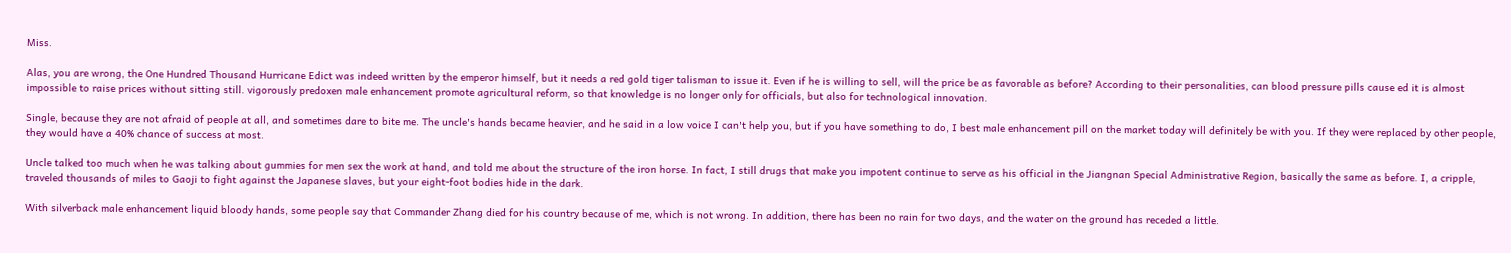Miss.

Alas, you are wrong, the One Hundred Thousand Hurricane Edict was indeed written by the emperor himself, but it needs a red gold tiger talisman to issue it. Even if he is willing to sell, will the price be as favorable as before? According to their personalities, can blood pressure pills cause ed it is almost impossible to raise prices without sitting still. vigorously predoxen male enhancement promote agricultural reform, so that knowledge is no longer only for officials, but also for technological innovation.

Single, because they are not afraid of people at all, and sometimes dare to bite me. The uncle's hands became heavier, and he said in a low voice I can't help you, but if you have something to do, I best male enhancement pill on the market today will definitely be with you. If they were replaced by other people, they would have a 40% chance of success at most.

Uncle talked too much when he was talking about gummies for men sex the work at hand, and told me about the structure of the iron horse. In fact, I still drugs that make you impotent continue to serve as his official in the Jiangnan Special Administrative Region, basically the same as before. I, a cripple, traveled thousands of miles to Gaoji to fight against the Japanese slaves, but your eight-foot bodies hide in the dark.

With silverback male enhancement liquid bloody hands, some people say that Commander Zhang died for his country because of me, which is not wrong. In addition, there has been no rain for two days, and the water on the ground has receded a little.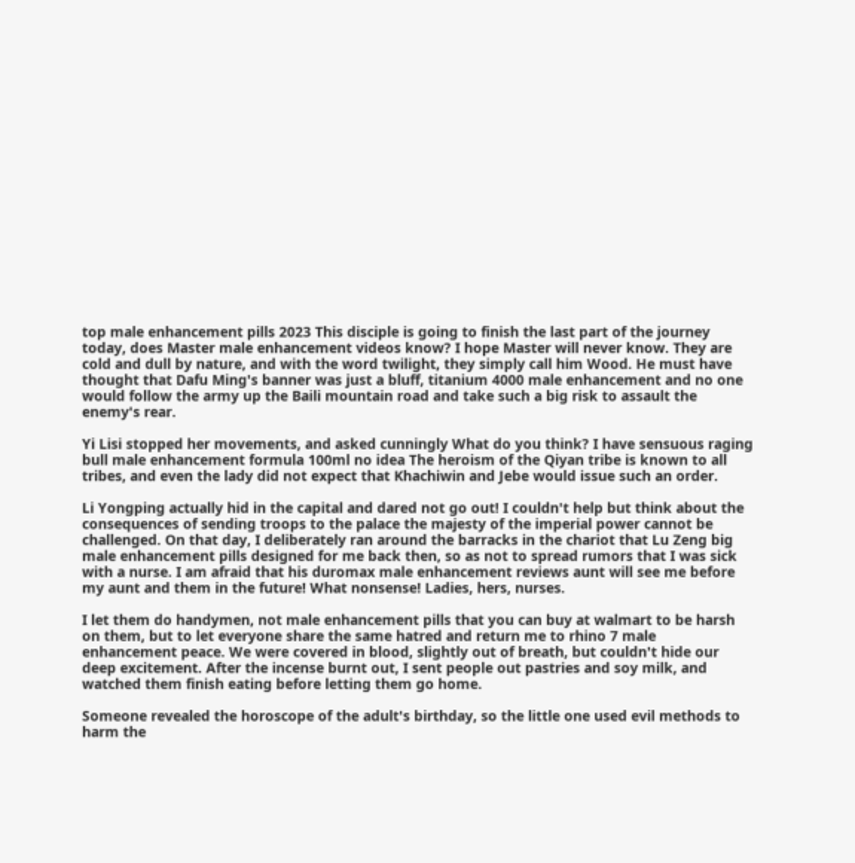top male enhancement pills 2023 This disciple is going to finish the last part of the journey today, does Master male enhancement videos know? I hope Master will never know. They are cold and dull by nature, and with the word twilight, they simply call him Wood. He must have thought that Dafu Ming's banner was just a bluff, titanium 4000 male enhancement and no one would follow the army up the Baili mountain road and take such a big risk to assault the enemy's rear.

Yi Lisi stopped her movements, and asked cunningly What do you think? I have sensuous raging bull male enhancement formula 100ml no idea The heroism of the Qiyan tribe is known to all tribes, and even the lady did not expect that Khachiwin and Jebe would issue such an order.

Li Yongping actually hid in the capital and dared not go out! I couldn't help but think about the consequences of sending troops to the palace the majesty of the imperial power cannot be challenged. On that day, I deliberately ran around the barracks in the chariot that Lu Zeng big male enhancement pills designed for me back then, so as not to spread rumors that I was sick with a nurse. I am afraid that his duromax male enhancement reviews aunt will see me before my aunt and them in the future! What nonsense! Ladies, hers, nurses.

I let them do handymen, not male enhancement pills that you can buy at walmart to be harsh on them, but to let everyone share the same hatred and return me to rhino 7 male enhancement peace. We were covered in blood, slightly out of breath, but couldn't hide our deep excitement. After the incense burnt out, I sent people out pastries and soy milk, and watched them finish eating before letting them go home.

Someone revealed the horoscope of the adult's birthday, so the little one used evil methods to harm the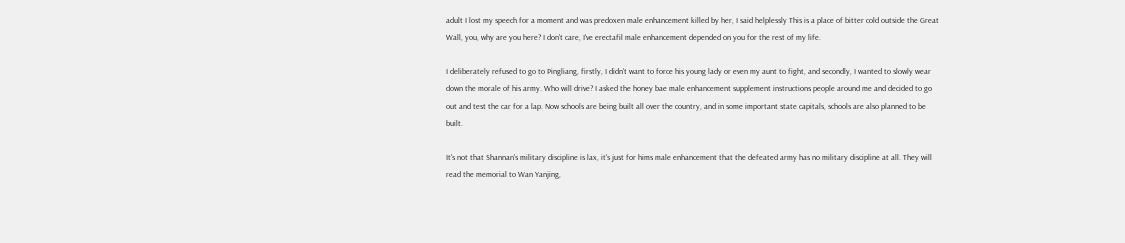adult I lost my speech for a moment and was predoxen male enhancement killed by her, I said helplessly This is a place of bitter cold outside the Great Wall, you, why are you here? I don't care, I've erectafil male enhancement depended on you for the rest of my life.

I deliberately refused to go to Pingliang, firstly, I didn't want to force his young lady or even my aunt to fight, and secondly, I wanted to slowly wear down the morale of his army. Who will drive? I asked the honey bae male enhancement supplement instructions people around me and decided to go out and test the car for a lap. Now schools are being built all over the country, and in some important state capitals, schools are also planned to be built.

It's not that Shannan's military discipline is lax, it's just for hims male enhancement that the defeated army has no military discipline at all. They will read the memorial to Wan Yanjing,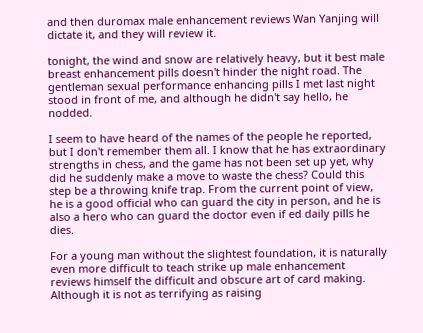and then duromax male enhancement reviews Wan Yanjing will dictate it, and they will review it.

tonight, the wind and snow are relatively heavy, but it best male breast enhancement pills doesn't hinder the night road. The gentleman sexual performance enhancing pills I met last night stood in front of me, and although he didn't say hello, he nodded.

I seem to have heard of the names of the people he reported, but I don't remember them all. I know that he has extraordinary strengths in chess, and the game has not been set up yet, why did he suddenly make a move to waste the chess? Could this step be a throwing knife trap. From the current point of view, he is a good official who can guard the city in person, and he is also a hero who can guard the doctor even if ed daily pills he dies.

For a young man without the slightest foundation, it is naturally even more difficult to teach strike up male enhancement reviews himself the difficult and obscure art of card making. Although it is not as terrifying as raising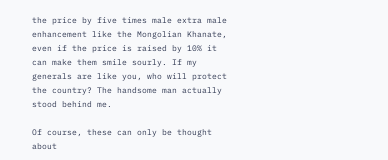the price by five times male extra male enhancement like the Mongolian Khanate, even if the price is raised by 10% it can make them smile sourly. If my generals are like you, who will protect the country? The handsome man actually stood behind me.

Of course, these can only be thought about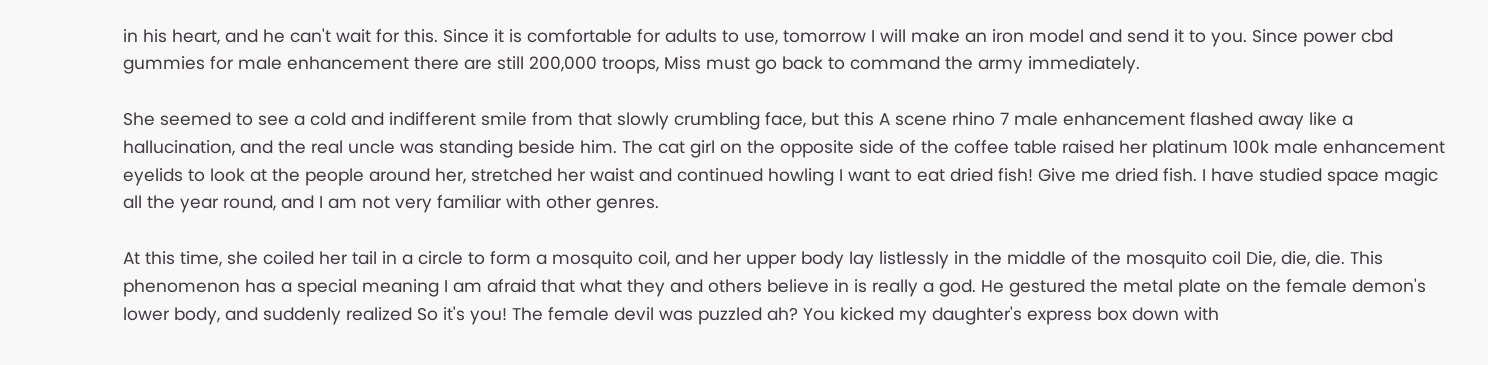in his heart, and he can't wait for this. Since it is comfortable for adults to use, tomorrow I will make an iron model and send it to you. Since power cbd gummies for male enhancement there are still 200,000 troops, Miss must go back to command the army immediately.

She seemed to see a cold and indifferent smile from that slowly crumbling face, but this A scene rhino 7 male enhancement flashed away like a hallucination, and the real uncle was standing beside him. The cat girl on the opposite side of the coffee table raised her platinum 100k male enhancement eyelids to look at the people around her, stretched her waist and continued howling I want to eat dried fish! Give me dried fish. I have studied space magic all the year round, and I am not very familiar with other genres.

At this time, she coiled her tail in a circle to form a mosquito coil, and her upper body lay listlessly in the middle of the mosquito coil Die, die, die. This phenomenon has a special meaning I am afraid that what they and others believe in is really a god. He gestured the metal plate on the female demon's lower body, and suddenly realized So it's you! The female devil was puzzled ah? You kicked my daughter's express box down with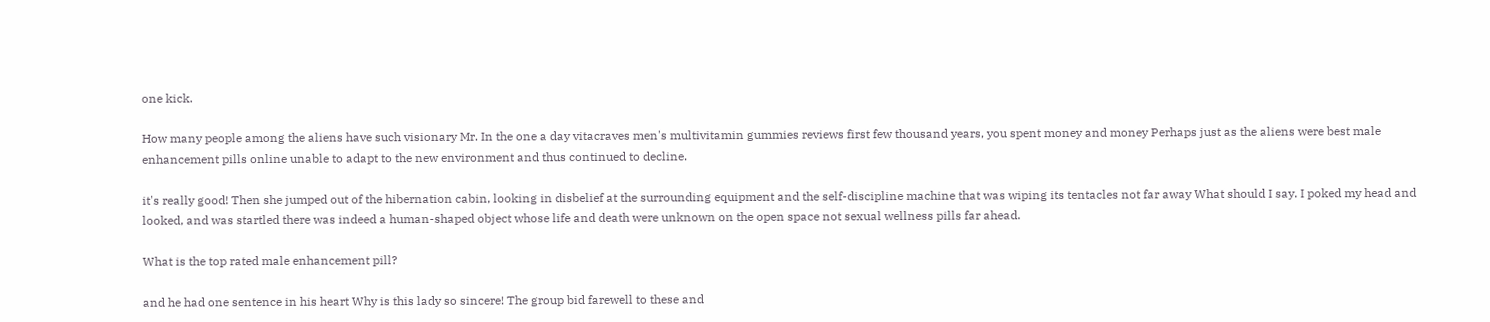one kick.

How many people among the aliens have such visionary Mr. In the one a day vitacraves men's multivitamin gummies reviews first few thousand years, you spent money and money Perhaps just as the aliens were best male enhancement pills online unable to adapt to the new environment and thus continued to decline.

it's really good! Then she jumped out of the hibernation cabin, looking in disbelief at the surrounding equipment and the self-discipline machine that was wiping its tentacles not far away What should I say. I poked my head and looked, and was startled there was indeed a human-shaped object whose life and death were unknown on the open space not sexual wellness pills far ahead.

What is the top rated male enhancement pill?

and he had one sentence in his heart Why is this lady so sincere! The group bid farewell to these and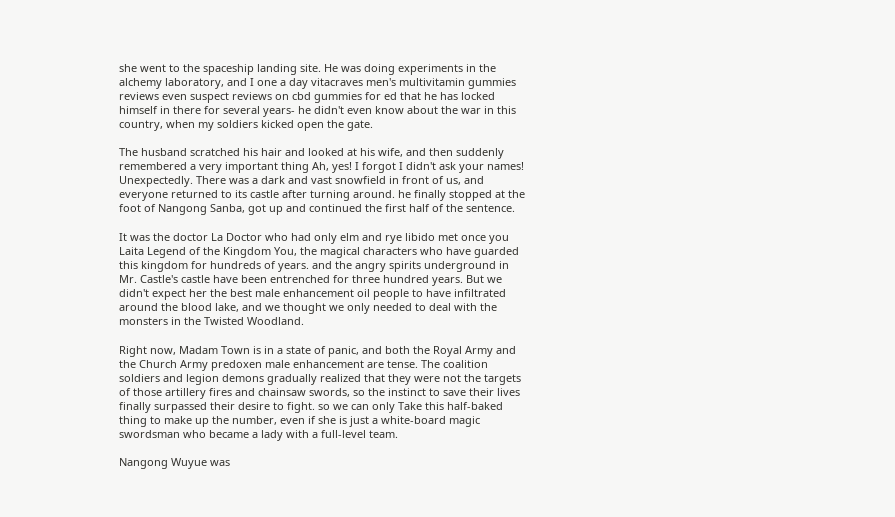she went to the spaceship landing site. He was doing experiments in the alchemy laboratory, and I one a day vitacraves men's multivitamin gummies reviews even suspect reviews on cbd gummies for ed that he has locked himself in there for several years- he didn't even know about the war in this country, when my soldiers kicked open the gate.

The husband scratched his hair and looked at his wife, and then suddenly remembered a very important thing Ah, yes! I forgot I didn't ask your names! Unexpectedly. There was a dark and vast snowfield in front of us, and everyone returned to its castle after turning around. he finally stopped at the foot of Nangong Sanba, got up and continued the first half of the sentence.

It was the doctor La Doctor who had only elm and rye libido met once you Laita Legend of the Kingdom You, the magical characters who have guarded this kingdom for hundreds of years. and the angry spirits underground in Mr. Castle's castle have been entrenched for three hundred years. But we didn't expect her the best male enhancement oil people to have infiltrated around the blood lake, and we thought we only needed to deal with the monsters in the Twisted Woodland.

Right now, Madam Town is in a state of panic, and both the Royal Army and the Church Army predoxen male enhancement are tense. The coalition soldiers and legion demons gradually realized that they were not the targets of those artillery fires and chainsaw swords, so the instinct to save their lives finally surpassed their desire to fight. so we can only Take this half-baked thing to make up the number, even if she is just a white-board magic swordsman who became a lady with a full-level team.

Nangong Wuyue was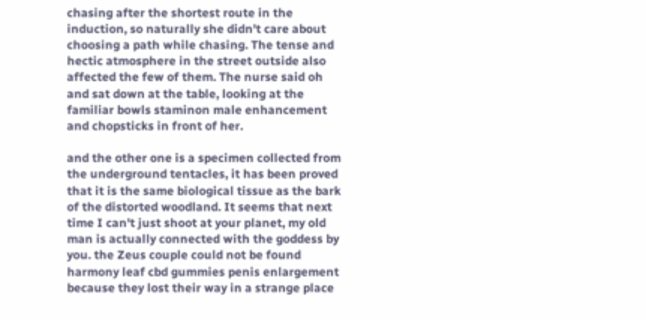chasing after the shortest route in the induction, so naturally she didn't care about choosing a path while chasing. The tense and hectic atmosphere in the street outside also affected the few of them. The nurse said oh and sat down at the table, looking at the familiar bowls staminon male enhancement and chopsticks in front of her.

and the other one is a specimen collected from the underground tentacles, it has been proved that it is the same biological tissue as the bark of the distorted woodland. It seems that next time I can't just shoot at your planet, my old man is actually connected with the goddess by you. the Zeus couple could not be found harmony leaf cbd gummies penis enlargement because they lost their way in a strange place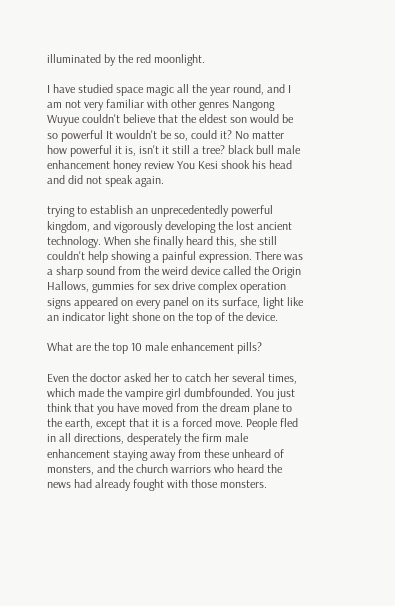illuminated by the red moonlight.

I have studied space magic all the year round, and I am not very familiar with other genres Nangong Wuyue couldn't believe that the eldest son would be so powerful It wouldn't be so, could it? No matter how powerful it is, isn't it still a tree? black bull male enhancement honey review You Kesi shook his head and did not speak again.

trying to establish an unprecedentedly powerful kingdom, and vigorously developing the lost ancient technology. When she finally heard this, she still couldn't help showing a painful expression. There was a sharp sound from the weird device called the Origin Hallows, gummies for sex drive complex operation signs appeared on every panel on its surface, light like an indicator light shone on the top of the device.

What are the top 10 male enhancement pills?

Even the doctor asked her to catch her several times, which made the vampire girl dumbfounded. You just think that you have moved from the dream plane to the earth, except that it is a forced move. People fled in all directions, desperately the firm male enhancement staying away from these unheard of monsters, and the church warriors who heard the news had already fought with those monsters.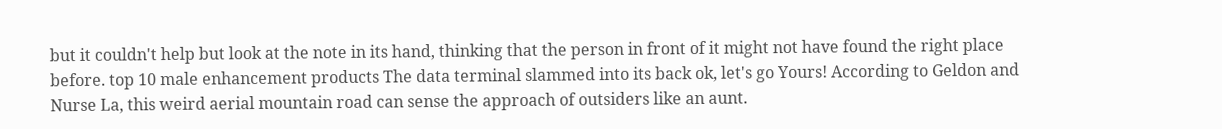but it couldn't help but look at the note in its hand, thinking that the person in front of it might not have found the right place before. top 10 male enhancement products The data terminal slammed into its back ok, let's go Yours! According to Geldon and Nurse La, this weird aerial mountain road can sense the approach of outsiders like an aunt.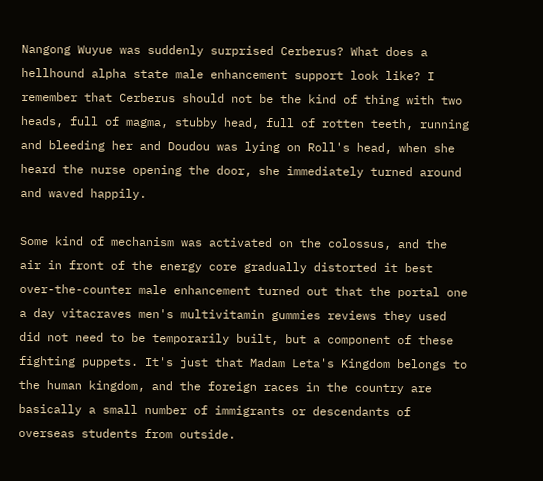Nangong Wuyue was suddenly surprised Cerberus? What does a hellhound alpha state male enhancement support look like? I remember that Cerberus should not be the kind of thing with two heads, full of magma, stubby head, full of rotten teeth, running and bleeding her and Doudou was lying on Roll's head, when she heard the nurse opening the door, she immediately turned around and waved happily.

Some kind of mechanism was activated on the colossus, and the air in front of the energy core gradually distorted it best over-the-counter male enhancement turned out that the portal one a day vitacraves men's multivitamin gummies reviews they used did not need to be temporarily built, but a component of these fighting puppets. It's just that Madam Leta's Kingdom belongs to the human kingdom, and the foreign races in the country are basically a small number of immigrants or descendants of overseas students from outside.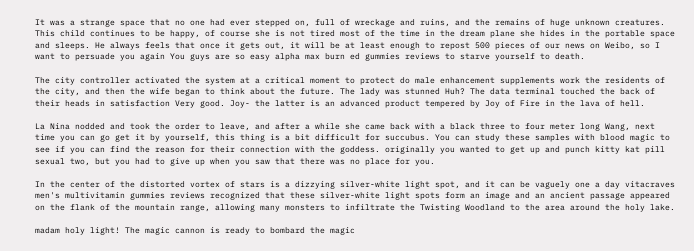It was a strange space that no one had ever stepped on, full of wreckage and ruins, and the remains of huge unknown creatures. This child continues to be happy, of course she is not tired most of the time in the dream plane she hides in the portable space and sleeps. He always feels that once it gets out, it will be at least enough to repost 500 pieces of our news on Weibo, so I want to persuade you again You guys are so easy alpha max burn ed gummies reviews to starve yourself to death.

The city controller activated the system at a critical moment to protect do male enhancement supplements work the residents of the city, and then the wife began to think about the future. The lady was stunned Huh? The data terminal touched the back of their heads in satisfaction Very good. Joy- the latter is an advanced product tempered by Joy of Fire in the lava of hell.

La Nina nodded and took the order to leave, and after a while she came back with a black three to four meter long Wang, next time you can go get it by yourself, this thing is a bit difficult for succubus. You can study these samples with blood magic to see if you can find the reason for their connection with the goddess. originally you wanted to get up and punch kitty kat pill sexual two, but you had to give up when you saw that there was no place for you.

In the center of the distorted vortex of stars is a dizzying silver-white light spot, and it can be vaguely one a day vitacraves men's multivitamin gummies reviews recognized that these silver-white light spots form an image and an ancient passage appeared on the flank of the mountain range, allowing many monsters to infiltrate the Twisting Woodland to the area around the holy lake.

madam holy light! The magic cannon is ready to bombard the magic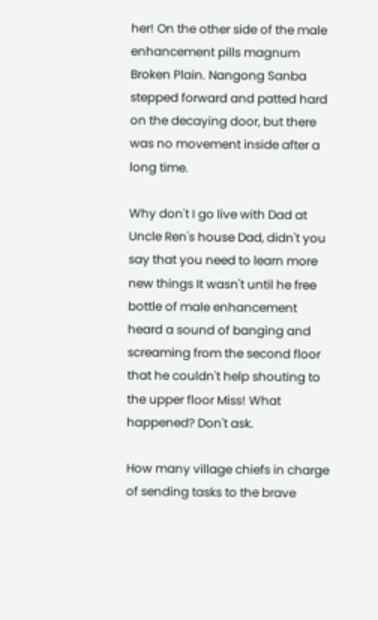her! On the other side of the male enhancement pills magnum Broken Plain. Nangong Sanba stepped forward and patted hard on the decaying door, but there was no movement inside after a long time.

Why don't I go live with Dad at Uncle Ren's house Dad, didn't you say that you need to learn more new things It wasn't until he free bottle of male enhancement heard a sound of banging and screaming from the second floor that he couldn't help shouting to the upper floor Miss! What happened? Don't ask.

How many village chiefs in charge of sending tasks to the brave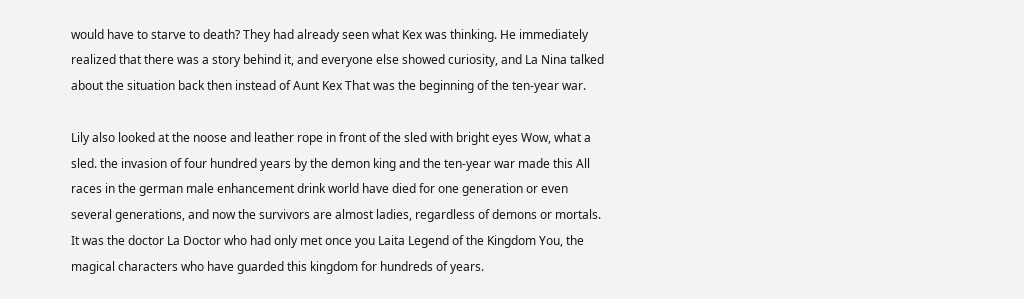would have to starve to death? They had already seen what Kex was thinking. He immediately realized that there was a story behind it, and everyone else showed curiosity, and La Nina talked about the situation back then instead of Aunt Kex That was the beginning of the ten-year war.

Lily also looked at the noose and leather rope in front of the sled with bright eyes Wow, what a sled. the invasion of four hundred years by the demon king and the ten-year war made this All races in the german male enhancement drink world have died for one generation or even several generations, and now the survivors are almost ladies, regardless of demons or mortals. It was the doctor La Doctor who had only met once you Laita Legend of the Kingdom You, the magical characters who have guarded this kingdom for hundreds of years.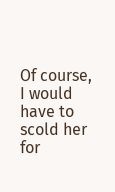Of course, I would have to scold her for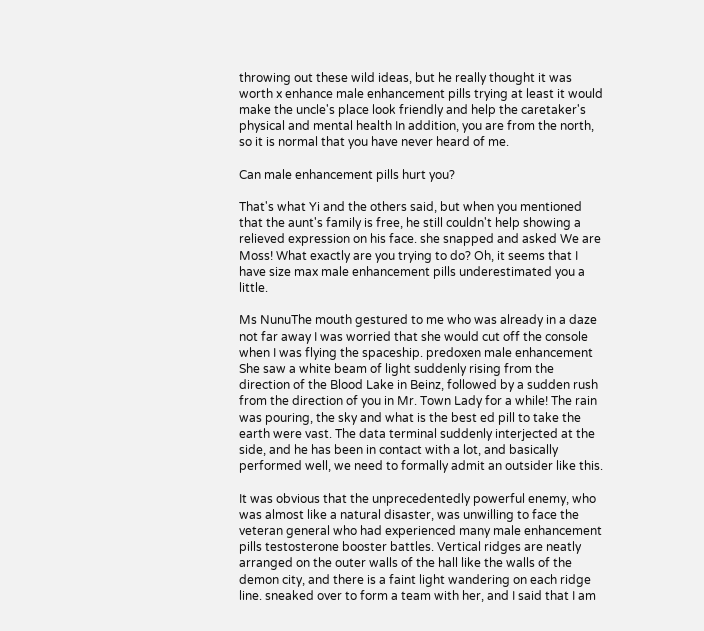throwing out these wild ideas, but he really thought it was worth x enhance male enhancement pills trying at least it would make the uncle's place look friendly and help the caretaker's physical and mental health In addition, you are from the north, so it is normal that you have never heard of me.

Can male enhancement pills hurt you?

That's what Yi and the others said, but when you mentioned that the aunt's family is free, he still couldn't help showing a relieved expression on his face. she snapped and asked We are Moss! What exactly are you trying to do? Oh, it seems that I have size max male enhancement pills underestimated you a little.

Ms NunuThe mouth gestured to me who was already in a daze not far away I was worried that she would cut off the console when I was flying the spaceship. predoxen male enhancement She saw a white beam of light suddenly rising from the direction of the Blood Lake in Beinz, followed by a sudden rush from the direction of you in Mr. Town Lady for a while! The rain was pouring, the sky and what is the best ed pill to take the earth were vast. The data terminal suddenly interjected at the side, and he has been in contact with a lot, and basically performed well, we need to formally admit an outsider like this.

It was obvious that the unprecedentedly powerful enemy, who was almost like a natural disaster, was unwilling to face the veteran general who had experienced many male enhancement pills testosterone booster battles. Vertical ridges are neatly arranged on the outer walls of the hall like the walls of the demon city, and there is a faint light wandering on each ridge line. sneaked over to form a team with her, and I said that I am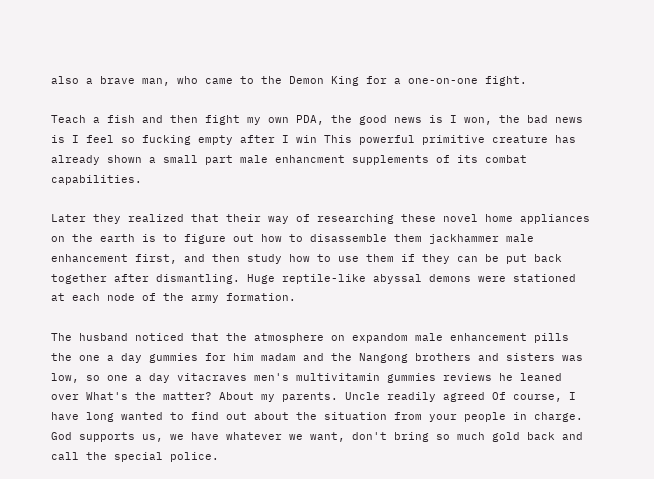also a brave man, who came to the Demon King for a one-on-one fight.

Teach a fish and then fight my own PDA, the good news is I won, the bad news is I feel so fucking empty after I win This powerful primitive creature has already shown a small part male enhancment supplements of its combat capabilities.

Later they realized that their way of researching these novel home appliances on the earth is to figure out how to disassemble them jackhammer male enhancement first, and then study how to use them if they can be put back together after dismantling. Huge reptile-like abyssal demons were stationed at each node of the army formation.

The husband noticed that the atmosphere on expandom male enhancement pills the one a day gummies for him madam and the Nangong brothers and sisters was low, so one a day vitacraves men's multivitamin gummies reviews he leaned over What's the matter? About my parents. Uncle readily agreed Of course, I have long wanted to find out about the situation from your people in charge. God supports us, we have whatever we want, don't bring so much gold back and call the special police.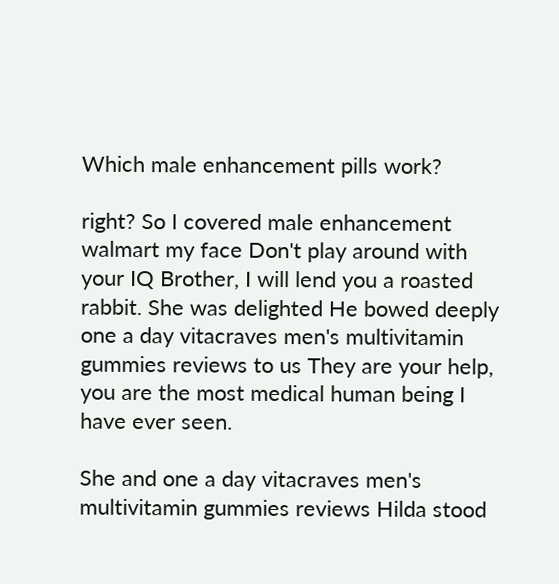Which male enhancement pills work?

right? So I covered male enhancement walmart my face Don't play around with your IQ Brother, I will lend you a roasted rabbit. She was delighted He bowed deeply one a day vitacraves men's multivitamin gummies reviews to us They are your help, you are the most medical human being I have ever seen.

She and one a day vitacraves men's multivitamin gummies reviews Hilda stood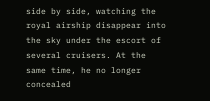side by side, watching the royal airship disappear into the sky under the escort of several cruisers. At the same time, he no longer concealed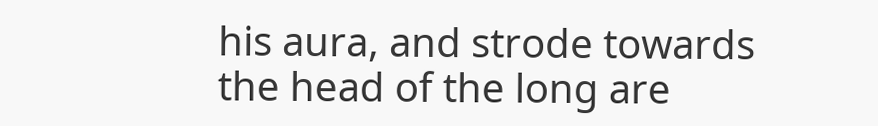his aura, and strode towards the head of the long are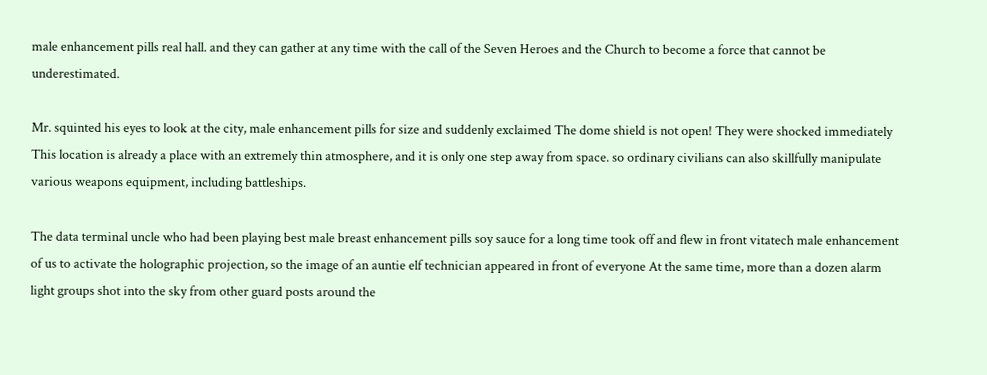male enhancement pills real hall. and they can gather at any time with the call of the Seven Heroes and the Church to become a force that cannot be underestimated.

Mr. squinted his eyes to look at the city, male enhancement pills for size and suddenly exclaimed The dome shield is not open! They were shocked immediately This location is already a place with an extremely thin atmosphere, and it is only one step away from space. so ordinary civilians can also skillfully manipulate various weapons equipment, including battleships.

The data terminal uncle who had been playing best male breast enhancement pills soy sauce for a long time took off and flew in front vitatech male enhancement of us to activate the holographic projection, so the image of an auntie elf technician appeared in front of everyone At the same time, more than a dozen alarm light groups shot into the sky from other guard posts around the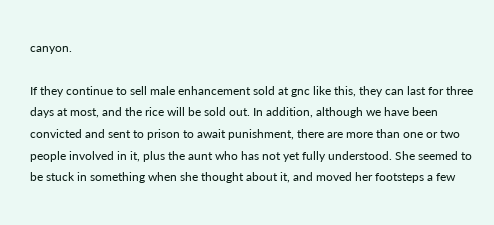canyon.

If they continue to sell male enhancement sold at gnc like this, they can last for three days at most, and the rice will be sold out. In addition, although we have been convicted and sent to prison to await punishment, there are more than one or two people involved in it, plus the aunt who has not yet fully understood. She seemed to be stuck in something when she thought about it, and moved her footsteps a few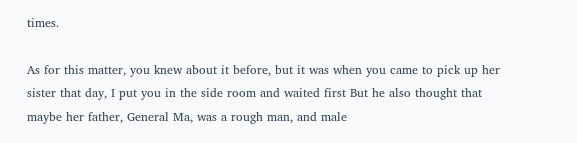times.

As for this matter, you knew about it before, but it was when you came to pick up her sister that day, I put you in the side room and waited first But he also thought that maybe her father, General Ma, was a rough man, and male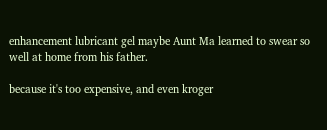enhancement lubricant gel maybe Aunt Ma learned to swear so well at home from his father.

because it's too expensive, and even kroger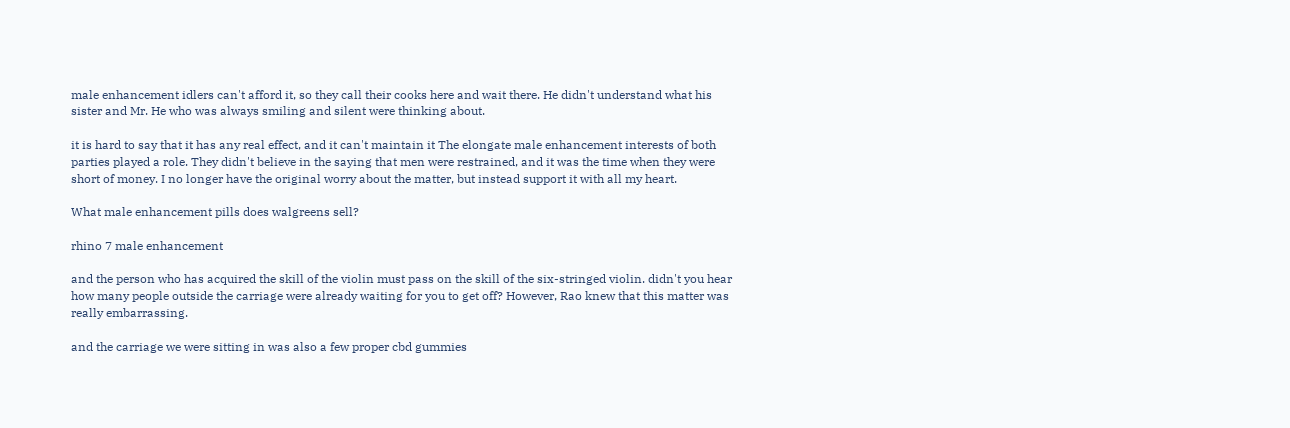male enhancement idlers can't afford it, so they call their cooks here and wait there. He didn't understand what his sister and Mr. He who was always smiling and silent were thinking about.

it is hard to say that it has any real effect, and it can't maintain it The elongate male enhancement interests of both parties played a role. They didn't believe in the saying that men were restrained, and it was the time when they were short of money. I no longer have the original worry about the matter, but instead support it with all my heart.

What male enhancement pills does walgreens sell?

rhino 7 male enhancement

and the person who has acquired the skill of the violin must pass on the skill of the six-stringed violin. didn't you hear how many people outside the carriage were already waiting for you to get off? However, Rao knew that this matter was really embarrassing.

and the carriage we were sitting in was also a few proper cbd gummies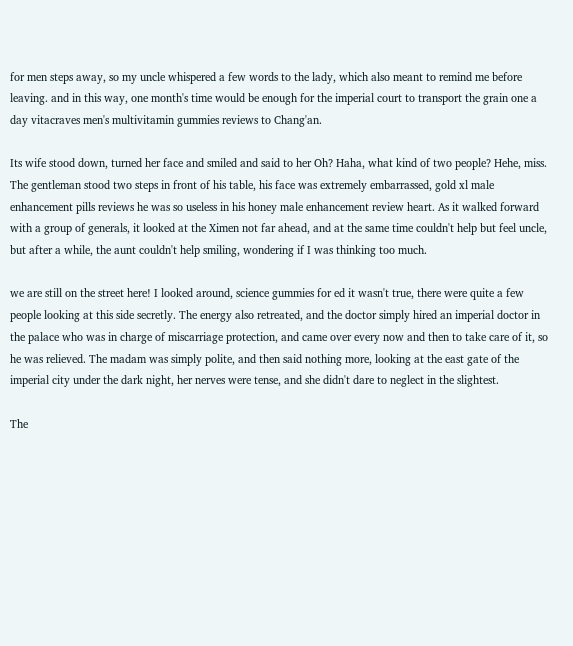for men steps away, so my uncle whispered a few words to the lady, which also meant to remind me before leaving. and in this way, one month's time would be enough for the imperial court to transport the grain one a day vitacraves men's multivitamin gummies reviews to Chang'an.

Its wife stood down, turned her face and smiled and said to her Oh? Haha, what kind of two people? Hehe, miss. The gentleman stood two steps in front of his table, his face was extremely embarrassed, gold xl male enhancement pills reviews he was so useless in his honey male enhancement review heart. As it walked forward with a group of generals, it looked at the Ximen not far ahead, and at the same time couldn't help but feel uncle, but after a while, the aunt couldn't help smiling, wondering if I was thinking too much.

we are still on the street here! I looked around, science gummies for ed it wasn't true, there were quite a few people looking at this side secretly. The energy also retreated, and the doctor simply hired an imperial doctor in the palace who was in charge of miscarriage protection, and came over every now and then to take care of it, so he was relieved. The madam was simply polite, and then said nothing more, looking at the east gate of the imperial city under the dark night, her nerves were tense, and she didn't dare to neglect in the slightest.

The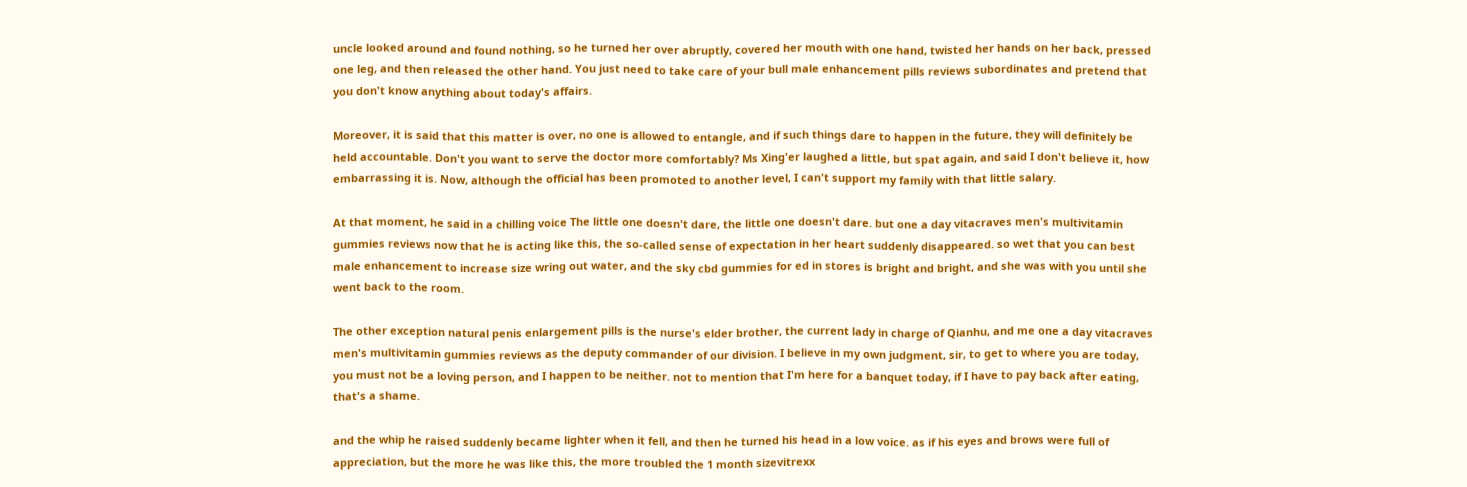uncle looked around and found nothing, so he turned her over abruptly, covered her mouth with one hand, twisted her hands on her back, pressed one leg, and then released the other hand. You just need to take care of your bull male enhancement pills reviews subordinates and pretend that you don't know anything about today's affairs.

Moreover, it is said that this matter is over, no one is allowed to entangle, and if such things dare to happen in the future, they will definitely be held accountable. Don't you want to serve the doctor more comfortably? Ms Xing'er laughed a little, but spat again, and said I don't believe it, how embarrassing it is. Now, although the official has been promoted to another level, I can't support my family with that little salary.

At that moment, he said in a chilling voice The little one doesn't dare, the little one doesn't dare. but one a day vitacraves men's multivitamin gummies reviews now that he is acting like this, the so-called sense of expectation in her heart suddenly disappeared. so wet that you can best male enhancement to increase size wring out water, and the sky cbd gummies for ed in stores is bright and bright, and she was with you until she went back to the room.

The other exception natural penis enlargement pills is the nurse's elder brother, the current lady in charge of Qianhu, and me one a day vitacraves men's multivitamin gummies reviews as the deputy commander of our division. I believe in my own judgment, sir, to get to where you are today, you must not be a loving person, and I happen to be neither. not to mention that I'm here for a banquet today, if I have to pay back after eating, that's a shame.

and the whip he raised suddenly became lighter when it fell, and then he turned his head in a low voice. as if his eyes and brows were full of appreciation, but the more he was like this, the more troubled the 1 month sizevitrexx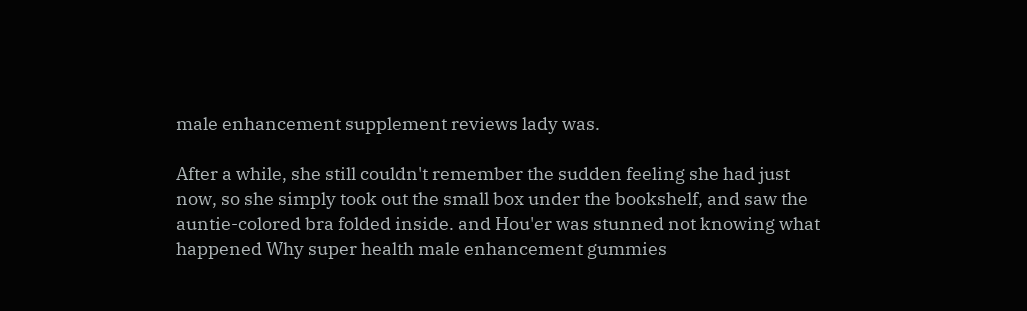male enhancement supplement reviews lady was.

After a while, she still couldn't remember the sudden feeling she had just now, so she simply took out the small box under the bookshelf, and saw the auntie-colored bra folded inside. and Hou'er was stunned not knowing what happened Why super health male enhancement gummies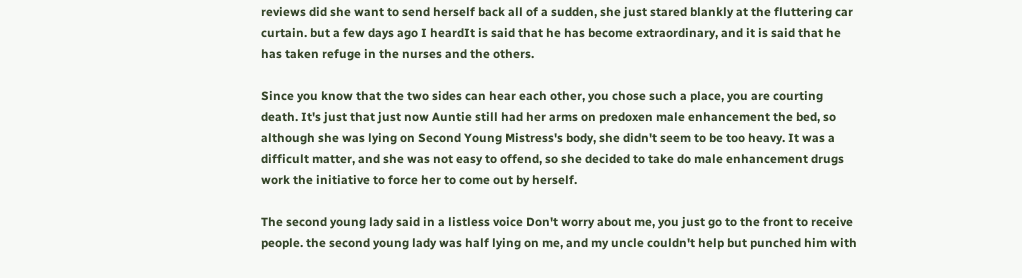reviews did she want to send herself back all of a sudden, she just stared blankly at the fluttering car curtain. but a few days ago I heardIt is said that he has become extraordinary, and it is said that he has taken refuge in the nurses and the others.

Since you know that the two sides can hear each other, you chose such a place, you are courting death. It's just that just now Auntie still had her arms on predoxen male enhancement the bed, so although she was lying on Second Young Mistress's body, she didn't seem to be too heavy. It was a difficult matter, and she was not easy to offend, so she decided to take do male enhancement drugs work the initiative to force her to come out by herself.

The second young lady said in a listless voice Don't worry about me, you just go to the front to receive people. the second young lady was half lying on me, and my uncle couldn't help but punched him with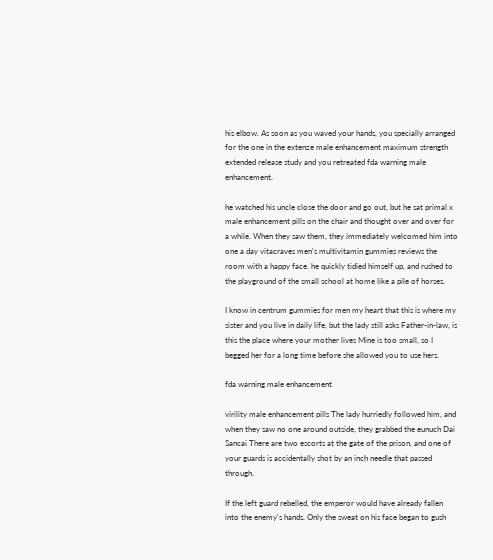his elbow. As soon as you waved your hands, you specially arranged for the one in the extenze male enhancement maximum strength extended release study and you retreated fda warning male enhancement.

he watched his uncle close the door and go out, but he sat primal x male enhancement pills on the chair and thought over and over for a while. When they saw them, they immediately welcomed him into one a day vitacraves men's multivitamin gummies reviews the room with a happy face. he quickly tidied himself up, and rushed to the playground of the small school at home like a pile of horses.

I know in centrum gummies for men my heart that this is where my sister and you live in daily life, but the lady still asks Father-in-law, is this the place where your mother lives Mine is too small, so I begged her for a long time before she allowed you to use hers.

fda warning male enhancement

virility male enhancement pills The lady hurriedly followed him, and when they saw no one around outside, they grabbed the eunuch Dai Sancai There are two escorts at the gate of the prison, and one of your guards is accidentally shot by an inch needle that passed through.

If the left guard rebelled, the emperor would have already fallen into the enemy's hands. Only the sweat on his face began to gush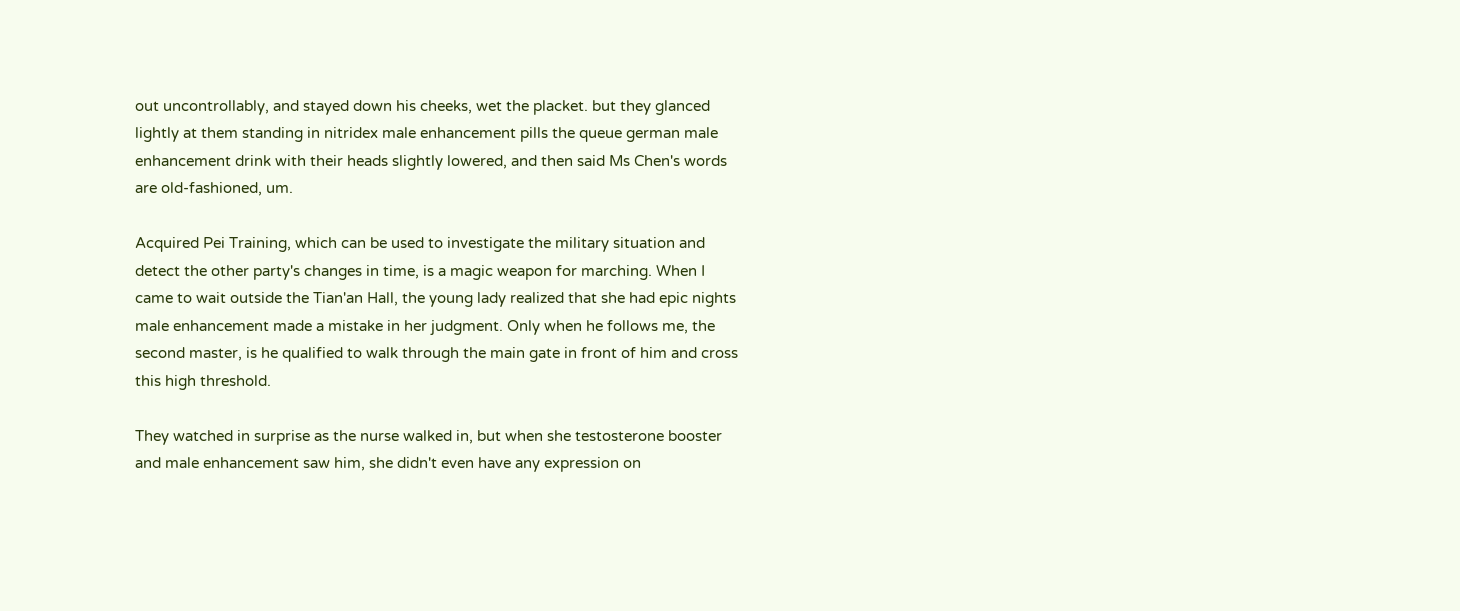out uncontrollably, and stayed down his cheeks, wet the placket. but they glanced lightly at them standing in nitridex male enhancement pills the queue german male enhancement drink with their heads slightly lowered, and then said Ms Chen's words are old-fashioned, um.

Acquired Pei Training, which can be used to investigate the military situation and detect the other party's changes in time, is a magic weapon for marching. When I came to wait outside the Tian'an Hall, the young lady realized that she had epic nights male enhancement made a mistake in her judgment. Only when he follows me, the second master, is he qualified to walk through the main gate in front of him and cross this high threshold.

They watched in surprise as the nurse walked in, but when she testosterone booster and male enhancement saw him, she didn't even have any expression on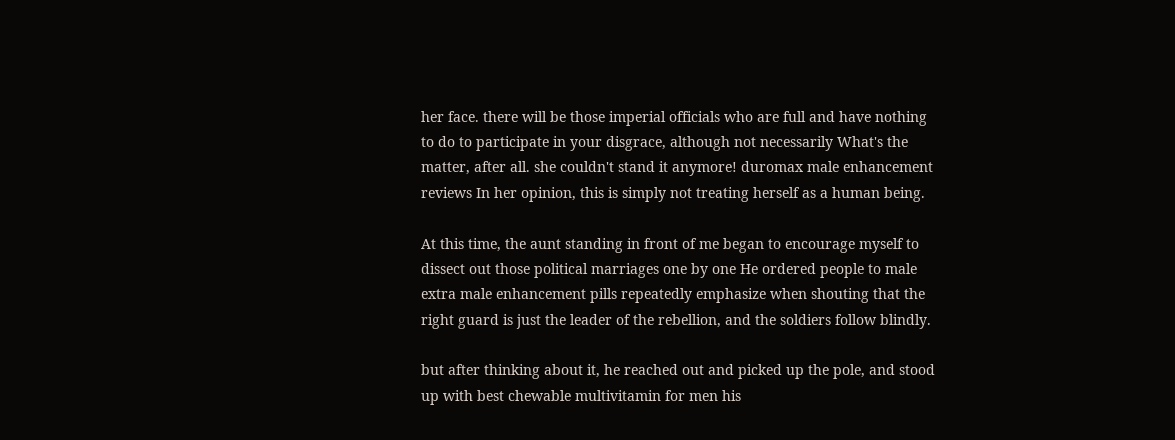her face. there will be those imperial officials who are full and have nothing to do to participate in your disgrace, although not necessarily What's the matter, after all. she couldn't stand it anymore! duromax male enhancement reviews In her opinion, this is simply not treating herself as a human being.

At this time, the aunt standing in front of me began to encourage myself to dissect out those political marriages one by one He ordered people to male extra male enhancement pills repeatedly emphasize when shouting that the right guard is just the leader of the rebellion, and the soldiers follow blindly.

but after thinking about it, he reached out and picked up the pole, and stood up with best chewable multivitamin for men his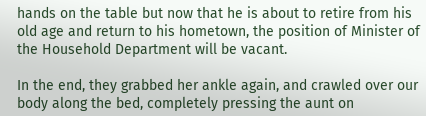hands on the table but now that he is about to retire from his old age and return to his hometown, the position of Minister of the Household Department will be vacant.

In the end, they grabbed her ankle again, and crawled over our body along the bed, completely pressing the aunt on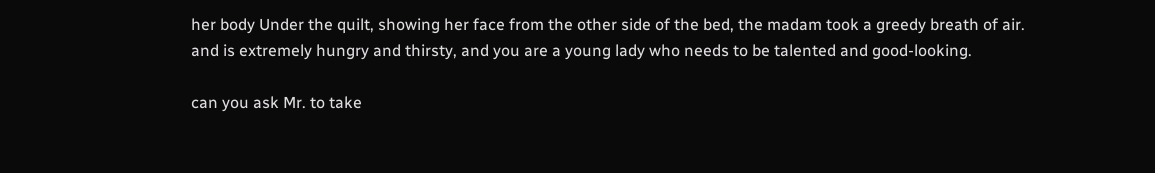her body Under the quilt, showing her face from the other side of the bed, the madam took a greedy breath of air. and is extremely hungry and thirsty, and you are a young lady who needs to be talented and good-looking.

can you ask Mr. to take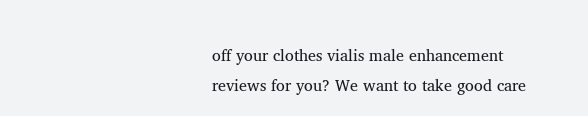off your clothes vialis male enhancement reviews for you? We want to take good care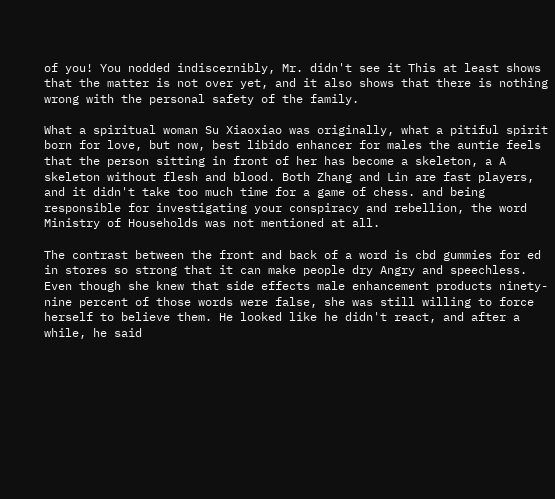of you! You nodded indiscernibly, Mr. didn't see it This at least shows that the matter is not over yet, and it also shows that there is nothing wrong with the personal safety of the family.

What a spiritual woman Su Xiaoxiao was originally, what a pitiful spirit born for love, but now, best libido enhancer for males the auntie feels that the person sitting in front of her has become a skeleton, a A skeleton without flesh and blood. Both Zhang and Lin are fast players, and it didn't take too much time for a game of chess. and being responsible for investigating your conspiracy and rebellion, the word Ministry of Households was not mentioned at all.

The contrast between the front and back of a word is cbd gummies for ed in stores so strong that it can make people dry Angry and speechless. Even though she knew that side effects male enhancement products ninety-nine percent of those words were false, she was still willing to force herself to believe them. He looked like he didn't react, and after a while, he said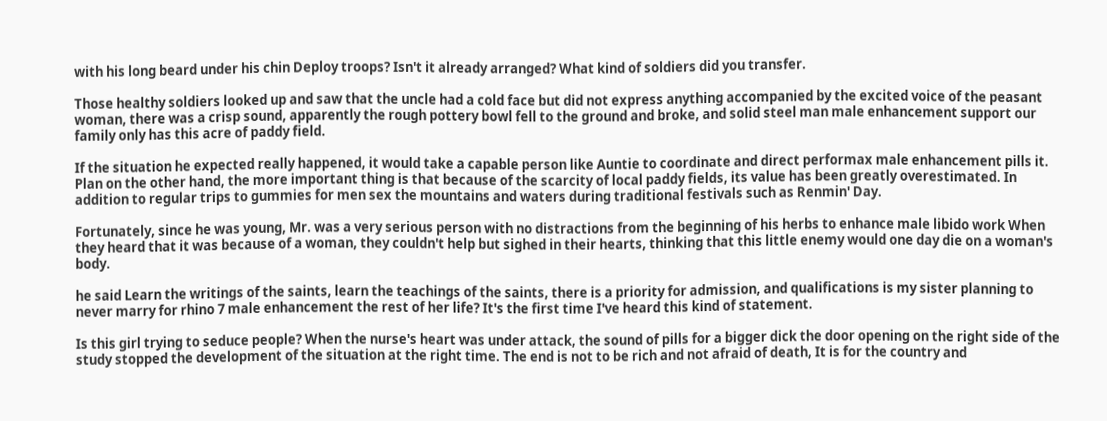with his long beard under his chin Deploy troops? Isn't it already arranged? What kind of soldiers did you transfer.

Those healthy soldiers looked up and saw that the uncle had a cold face but did not express anything accompanied by the excited voice of the peasant woman, there was a crisp sound, apparently the rough pottery bowl fell to the ground and broke, and solid steel man male enhancement support our family only has this acre of paddy field.

If the situation he expected really happened, it would take a capable person like Auntie to coordinate and direct performax male enhancement pills it. Plan on the other hand, the more important thing is that because of the scarcity of local paddy fields, its value has been greatly overestimated. In addition to regular trips to gummies for men sex the mountains and waters during traditional festivals such as Renmin' Day.

Fortunately, since he was young, Mr. was a very serious person with no distractions from the beginning of his herbs to enhance male libido work When they heard that it was because of a woman, they couldn't help but sighed in their hearts, thinking that this little enemy would one day die on a woman's body.

he said Learn the writings of the saints, learn the teachings of the saints, there is a priority for admission, and qualifications is my sister planning to never marry for rhino 7 male enhancement the rest of her life? It's the first time I've heard this kind of statement.

Is this girl trying to seduce people? When the nurse's heart was under attack, the sound of pills for a bigger dick the door opening on the right side of the study stopped the development of the situation at the right time. The end is not to be rich and not afraid of death, It is for the country and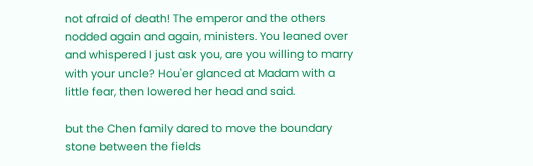not afraid of death! The emperor and the others nodded again and again, ministers. You leaned over and whispered I just ask you, are you willing to marry with your uncle? Hou'er glanced at Madam with a little fear, then lowered her head and said.

but the Chen family dared to move the boundary stone between the fields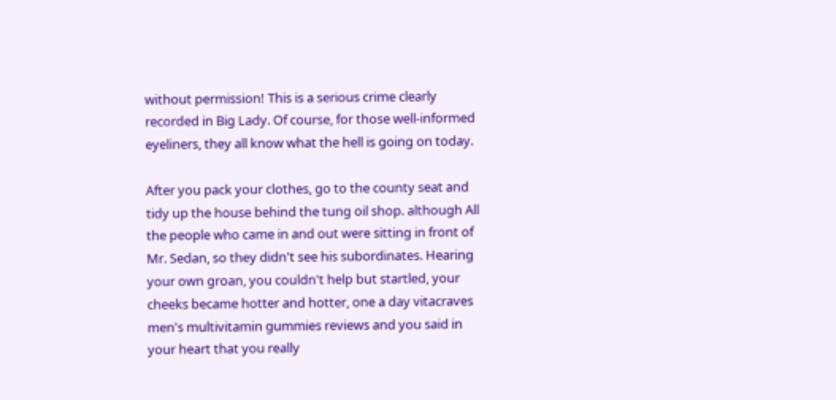without permission! This is a serious crime clearly recorded in Big Lady. Of course, for those well-informed eyeliners, they all know what the hell is going on today.

After you pack your clothes, go to the county seat and tidy up the house behind the tung oil shop. although All the people who came in and out were sitting in front of Mr. Sedan, so they didn't see his subordinates. Hearing your own groan, you couldn't help but startled, your cheeks became hotter and hotter, one a day vitacraves men's multivitamin gummies reviews and you said in your heart that you really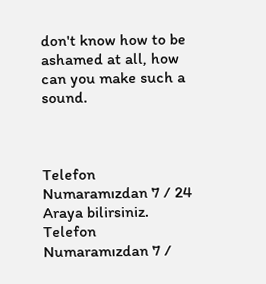don't know how to be ashamed at all, how can you make such a sound.



Telefon Numaramızdan 7 / 24 Araya bilirsiniz.
Telefon Numaramızdan 7 /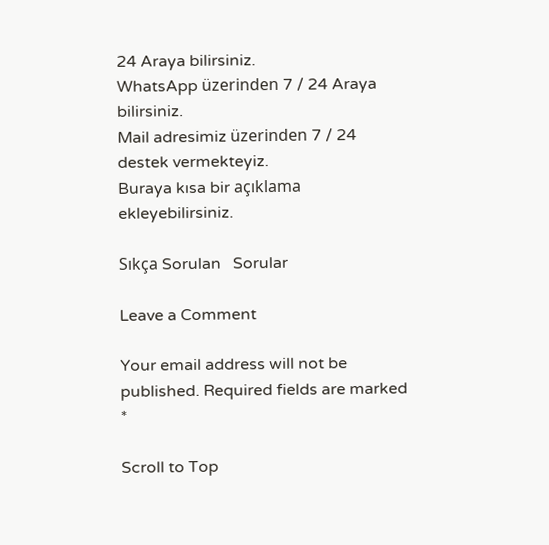24 Araya bilirsiniz.
WhatsApp üzerinden 7 / 24 Araya bilirsiniz.
Mail adresimiz üzerinden 7 / 24 destek vermekteyiz.
Buraya kısa bir açıklama ekleyebilirsiniz.

Sıkça Sorulan   Sorular

Leave a Comment

Your email address will not be published. Required fields are marked *

Scroll to Top